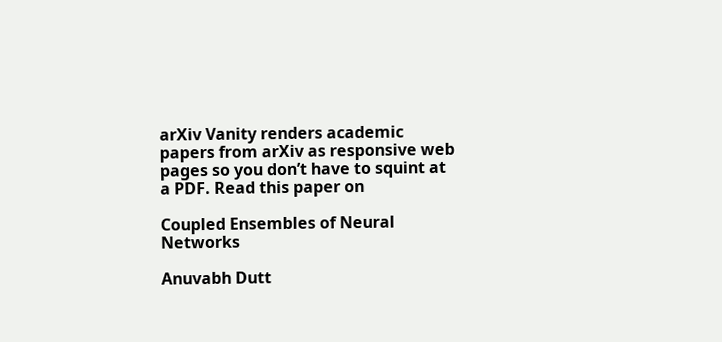arXiv Vanity renders academic papers from arXiv as responsive web pages so you don’t have to squint at a PDF. Read this paper on

Coupled Ensembles of Neural Networks

Anuvabh Dutt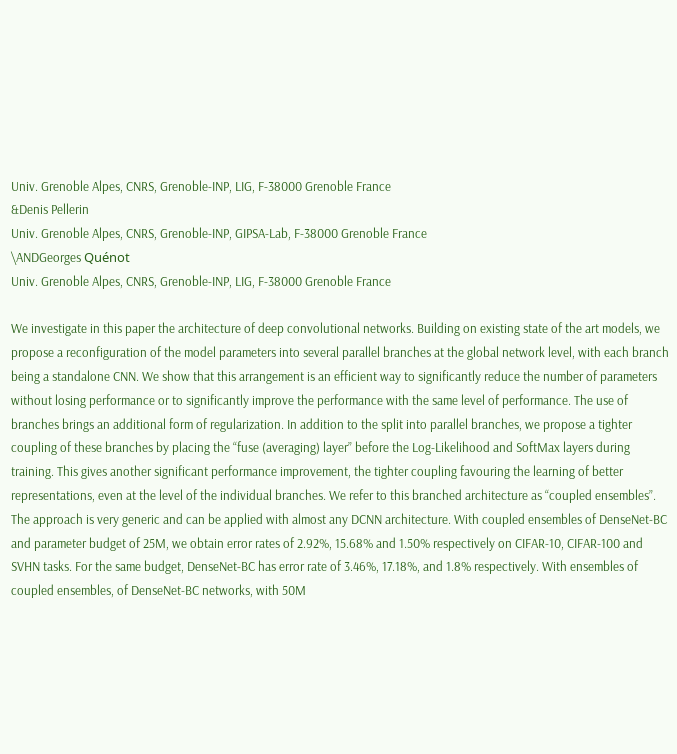Univ. Grenoble Alpes, CNRS, Grenoble-INP, LIG, F-38000 Grenoble France
&Denis Pellerin
Univ. Grenoble Alpes, CNRS, Grenoble-INP, GIPSA-Lab, F-38000 Grenoble France
\ANDGeorges Quénot
Univ. Grenoble Alpes, CNRS, Grenoble-INP, LIG, F-38000 Grenoble France

We investigate in this paper the architecture of deep convolutional networks. Building on existing state of the art models, we propose a reconfiguration of the model parameters into several parallel branches at the global network level, with each branch being a standalone CNN. We show that this arrangement is an efficient way to significantly reduce the number of parameters without losing performance or to significantly improve the performance with the same level of performance. The use of branches brings an additional form of regularization. In addition to the split into parallel branches, we propose a tighter coupling of these branches by placing the “fuse (averaging) layer” before the Log-Likelihood and SoftMax layers during training. This gives another significant performance improvement, the tighter coupling favouring the learning of better representations, even at the level of the individual branches. We refer to this branched architecture as “coupled ensembles”. The approach is very generic and can be applied with almost any DCNN architecture. With coupled ensembles of DenseNet-BC and parameter budget of 25M, we obtain error rates of 2.92%, 15.68% and 1.50% respectively on CIFAR-10, CIFAR-100 and SVHN tasks. For the same budget, DenseNet-BC has error rate of 3.46%, 17.18%, and 1.8% respectively. With ensembles of coupled ensembles, of DenseNet-BC networks, with 50M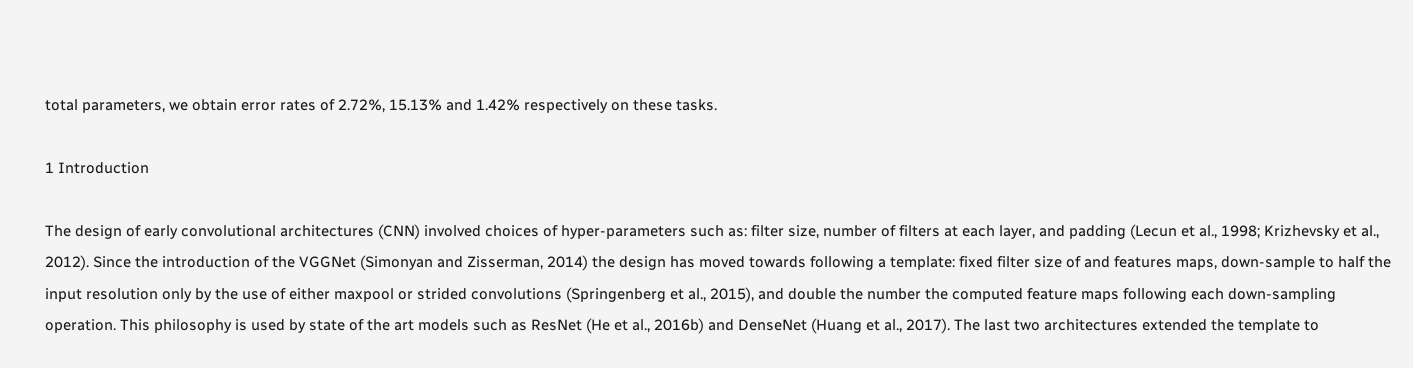total parameters, we obtain error rates of 2.72%, 15.13% and 1.42% respectively on these tasks.

1 Introduction

The design of early convolutional architectures (CNN) involved choices of hyper-parameters such as: filter size, number of filters at each layer, and padding (Lecun et al., 1998; Krizhevsky et al., 2012). Since the introduction of the VGGNet (Simonyan and Zisserman, 2014) the design has moved towards following a template: fixed filter size of and features maps, down-sample to half the input resolution only by the use of either maxpool or strided convolutions (Springenberg et al., 2015), and double the number the computed feature maps following each down-sampling operation. This philosophy is used by state of the art models such as ResNet (He et al., 2016b) and DenseNet (Huang et al., 2017). The last two architectures extended the template to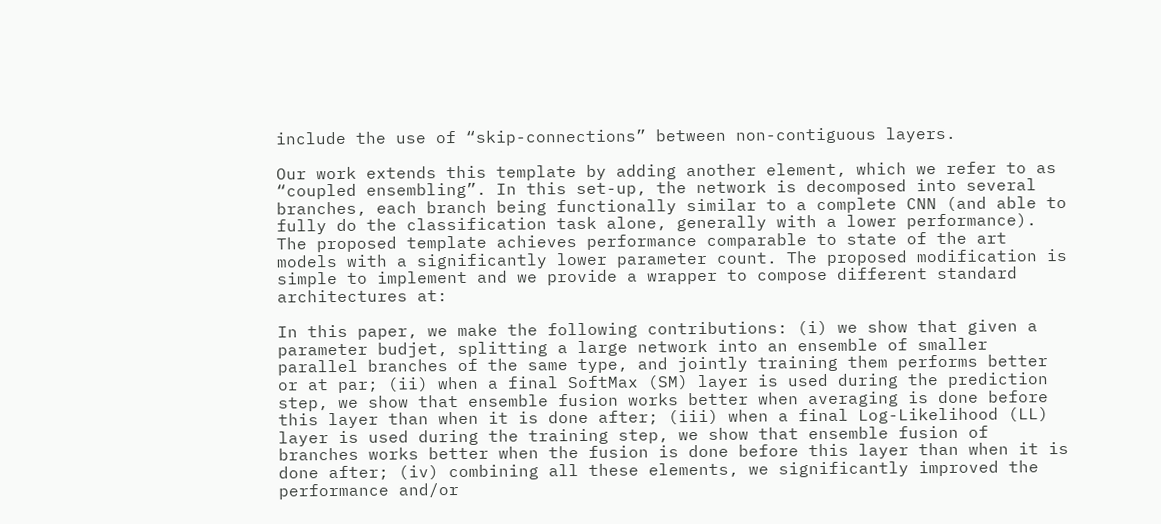include the use of “skip-connections” between non-contiguous layers.

Our work extends this template by adding another element, which we refer to as “coupled ensembling”. In this set-up, the network is decomposed into several branches, each branch being functionally similar to a complete CNN (and able to fully do the classification task alone, generally with a lower performance). The proposed template achieves performance comparable to state of the art models with a significantly lower parameter count. The proposed modification is simple to implement and we provide a wrapper to compose different standard architectures at:

In this paper, we make the following contributions: (i) we show that given a parameter budjet, splitting a large network into an ensemble of smaller parallel branches of the same type, and jointly training them performs better or at par; (ii) when a final SoftMax (SM) layer is used during the prediction step, we show that ensemble fusion works better when averaging is done before this layer than when it is done after; (iii) when a final Log-Likelihood (LL) layer is used during the training step, we show that ensemble fusion of branches works better when the fusion is done before this layer than when it is done after; (iv) combining all these elements, we significantly improved the performance and/or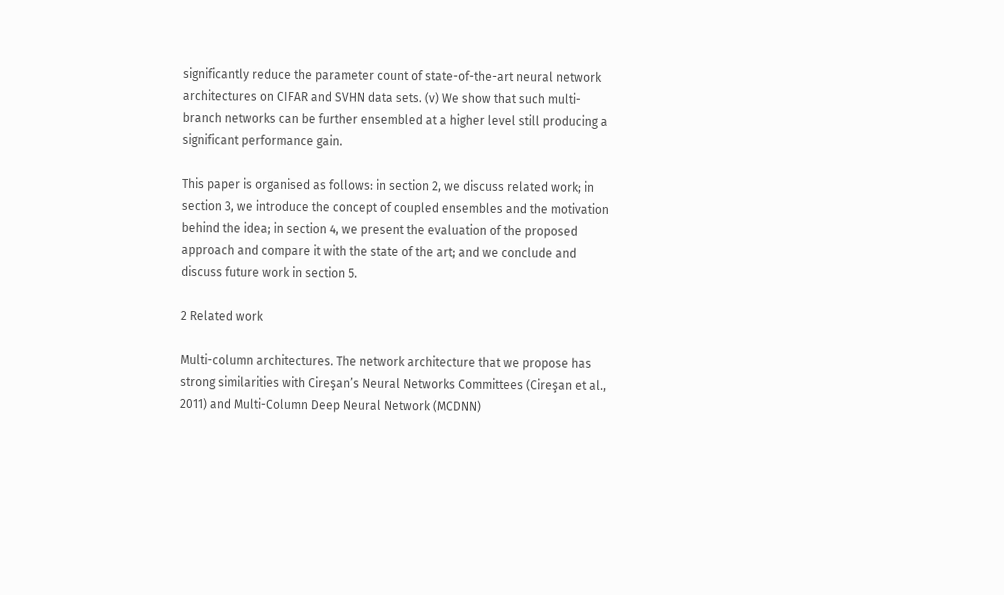significantly reduce the parameter count of state-of-the-art neural network architectures on CIFAR and SVHN data sets. (v) We show that such multi-branch networks can be further ensembled at a higher level still producing a significant performance gain.

This paper is organised as follows: in section 2, we discuss related work; in section 3, we introduce the concept of coupled ensembles and the motivation behind the idea; in section 4, we present the evaluation of the proposed approach and compare it with the state of the art; and we conclude and discuss future work in section 5.

2 Related work

Multi-column architectures. The network architecture that we propose has strong similarities with Cireşan’s Neural Networks Committees (Cireşan et al., 2011) and Multi-Column Deep Neural Network (MCDNN)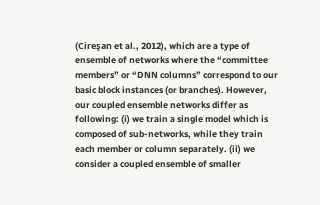(Cireşan et al., 2012), which are a type of ensemble of networks where the “committee members” or “DNN columns” correspond to our basic block instances (or branches). However, our coupled ensemble networks differ as following: (i) we train a single model which is composed of sub-networks, while they train each member or column separately. (ii) we consider a coupled ensemble of smaller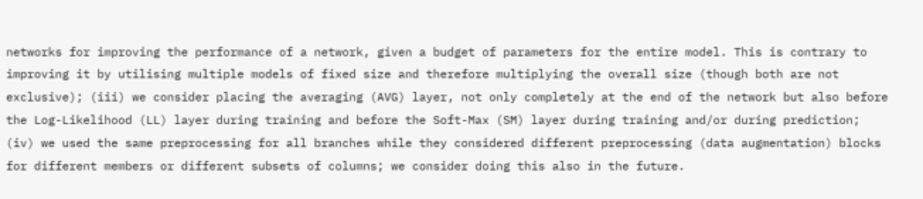networks for improving the performance of a network, given a budget of parameters for the entire model. This is contrary to improving it by utilising multiple models of fixed size and therefore multiplying the overall size (though both are not exclusive); (iii) we consider placing the averaging (AVG) layer, not only completely at the end of the network but also before the Log-Likelihood (LL) layer during training and before the Soft-Max (SM) layer during training and/or during prediction; (iv) we used the same preprocessing for all branches while they considered different preprocessing (data augmentation) blocks for different members or different subsets of columns; we consider doing this also in the future.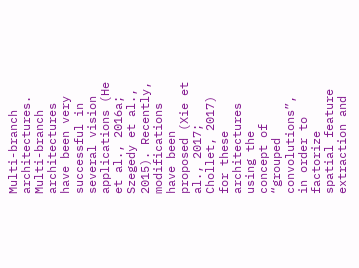Multi-branch architectures. Multi-branch architectures have been very successful in several vision applications (He et al., 2016a; Szegedy et al., 2015). Recently, modifications have been proposed (Xie et al., 2017; Chollet, 2017) for these architectures using the concept of “grouped convolutions”, in order to factorize spatial feature extraction and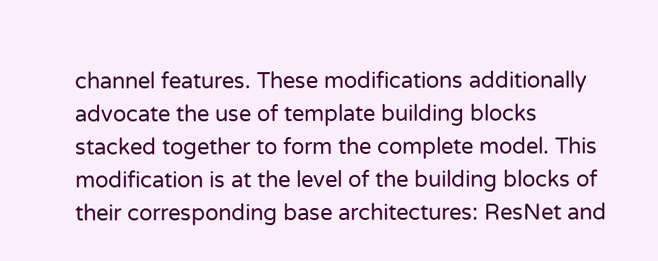channel features. These modifications additionally advocate the use of template building blocks stacked together to form the complete model. This modification is at the level of the building blocks of their corresponding base architectures: ResNet and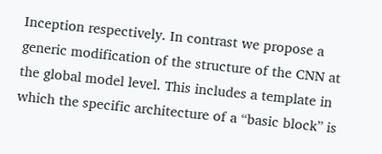Inception respectively. In contrast we propose a generic modification of the structure of the CNN at the global model level. This includes a template in which the specific architecture of a “basic block” is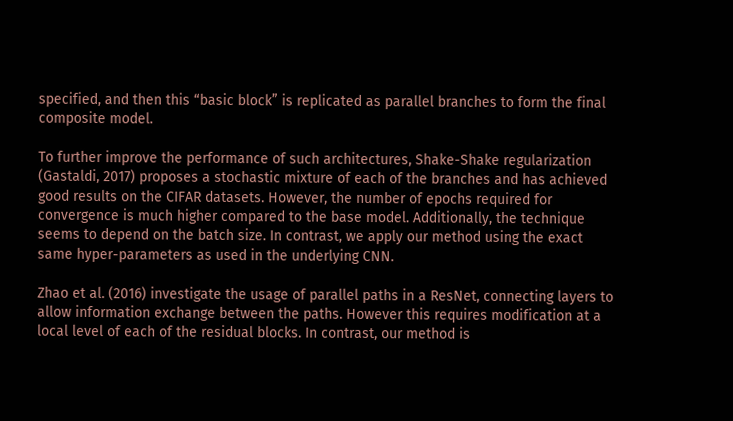specified, and then this “basic block” is replicated as parallel branches to form the final composite model.

To further improve the performance of such architectures, Shake-Shake regularization (Gastaldi, 2017) proposes a stochastic mixture of each of the branches and has achieved good results on the CIFAR datasets. However, the number of epochs required for convergence is much higher compared to the base model. Additionally, the technique seems to depend on the batch size. In contrast, we apply our method using the exact same hyper-parameters as used in the underlying CNN.

Zhao et al. (2016) investigate the usage of parallel paths in a ResNet, connecting layers to allow information exchange between the paths. However this requires modification at a local level of each of the residual blocks. In contrast, our method is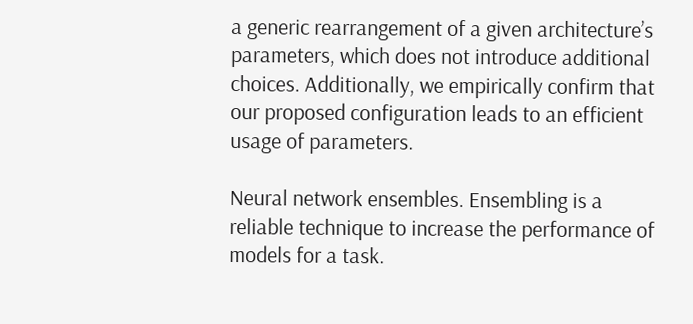a generic rearrangement of a given architecture’s parameters, which does not introduce additional choices. Additionally, we empirically confirm that our proposed configuration leads to an efficient usage of parameters.

Neural network ensembles. Ensembling is a reliable technique to increase the performance of models for a task.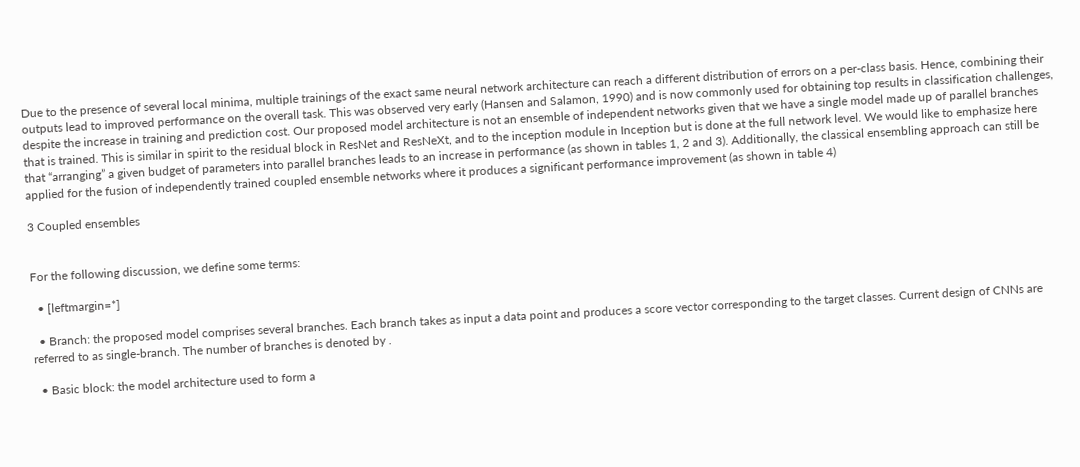Due to the presence of several local minima, multiple trainings of the exact same neural network architecture can reach a different distribution of errors on a per-class basis. Hence, combining their outputs lead to improved performance on the overall task. This was observed very early (Hansen and Salamon, 1990) and is now commonly used for obtaining top results in classification challenges, despite the increase in training and prediction cost. Our proposed model architecture is not an ensemble of independent networks given that we have a single model made up of parallel branches that is trained. This is similar in spirit to the residual block in ResNet and ResNeXt, and to the inception module in Inception but is done at the full network level. We would like to emphasize here that “arranging” a given budget of parameters into parallel branches leads to an increase in performance (as shown in tables 1, 2 and 3). Additionally, the classical ensembling approach can still be applied for the fusion of independently trained coupled ensemble networks where it produces a significant performance improvement (as shown in table 4)

3 Coupled ensembles


For the following discussion, we define some terms:

  • [leftmargin=*]

  • Branch: the proposed model comprises several branches. Each branch takes as input a data point and produces a score vector corresponding to the target classes. Current design of CNNs are referred to as single-branch. The number of branches is denoted by .

  • Basic block: the model architecture used to form a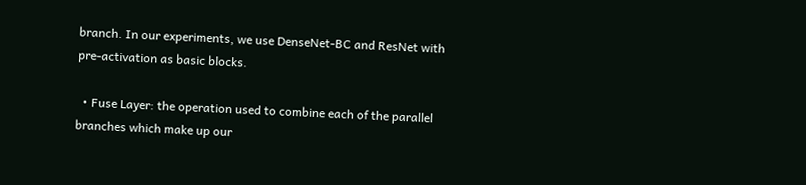branch. In our experiments, we use DenseNet-BC and ResNet with pre-activation as basic blocks.

  • Fuse Layer: the operation used to combine each of the parallel branches which make up our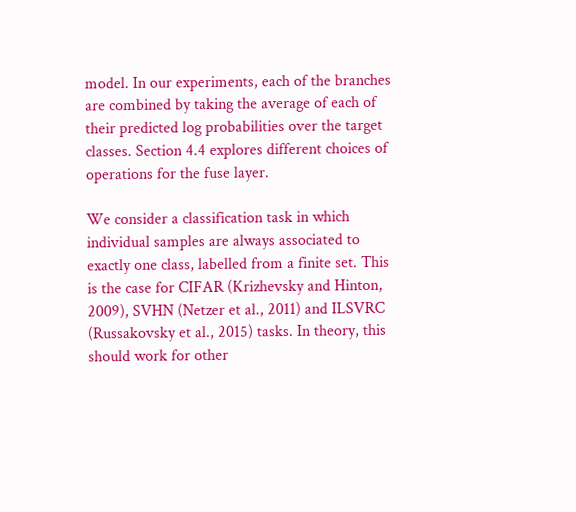model. In our experiments, each of the branches are combined by taking the average of each of their predicted log probabilities over the target classes. Section 4.4 explores different choices of operations for the fuse layer.

We consider a classification task in which individual samples are always associated to exactly one class, labelled from a finite set. This is the case for CIFAR (Krizhevsky and Hinton, 2009), SVHN (Netzer et al., 2011) and ILSVRC (Russakovsky et al., 2015) tasks. In theory, this should work for other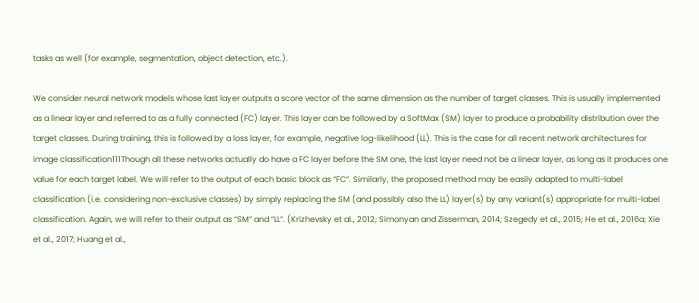tasks as well (for example, segmentation, object detection, etc.).

We consider neural network models whose last layer outputs a score vector of the same dimension as the number of target classes. This is usually implemented as a linear layer and referred to as a fully connected (FC) layer. This layer can be followed by a SoftMax (SM) layer to produce a probability distribution over the target classes. During training, this is followed by a loss layer, for example, negative log-likelihood (LL). This is the case for all recent network architectures for image classification111Though all these networks actually do have a FC layer before the SM one, the last layer need not be a linear layer, as long as it produces one value for each target label. We will refer to the output of each basic block as “FC”. Similarly, the proposed method may be easily adapted to multi-label classification (i.e. considering non-exclusive classes) by simply replacing the SM (and possibly also the LL) layer(s) by any variant(s) appropriate for multi-label classification. Again, we will refer to their output as “SM” and “LL”. (Krizhevsky et al., 2012; Simonyan and Zisserman, 2014; Szegedy et al., 2015; He et al., 2016a; Xie et al., 2017; Huang et al.,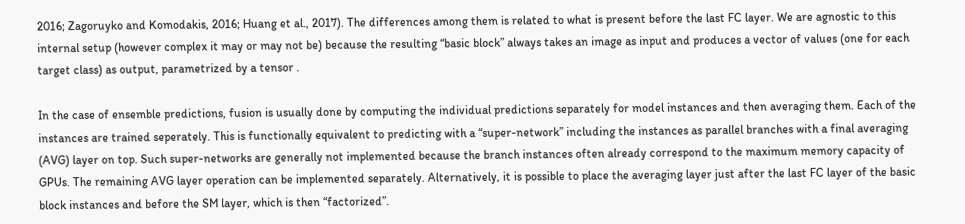2016; Zagoruyko and Komodakis, 2016; Huang et al., 2017). The differences among them is related to what is present before the last FC layer. We are agnostic to this internal setup (however complex it may or may not be) because the resulting “basic block” always takes an image as input and produces a vector of values (one for each target class) as output, parametrized by a tensor .

In the case of ensemble predictions, fusion is usually done by computing the individual predictions separately for model instances and then averaging them. Each of the instances are trained seperately. This is functionally equivalent to predicting with a “super-network” including the instances as parallel branches with a final averaging (AVG) layer on top. Such super-networks are generally not implemented because the branch instances often already correspond to the maximum memory capacity of GPUs. The remaining AVG layer operation can be implemented separately. Alternatively, it is possible to place the averaging layer just after the last FC layer of the basic block instances and before the SM layer, which is then “factorized”.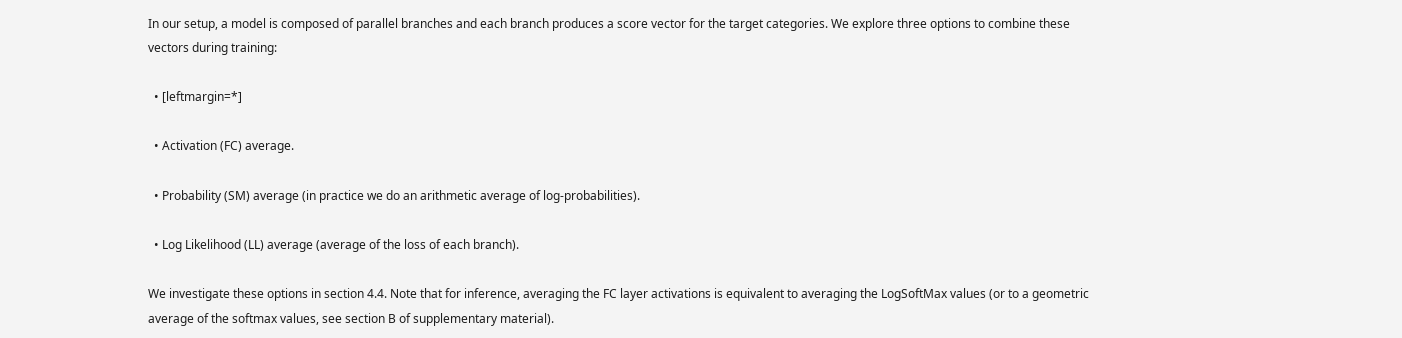In our setup, a model is composed of parallel branches and each branch produces a score vector for the target categories. We explore three options to combine these vectors during training:

  • [leftmargin=*]

  • Activation (FC) average.

  • Probability (SM) average (in practice we do an arithmetic average of log-probabilities).

  • Log Likelihood (LL) average (average of the loss of each branch).

We investigate these options in section 4.4. Note that for inference, averaging the FC layer activations is equivalent to averaging the LogSoftMax values (or to a geometric average of the softmax values, see section B of supplementary material).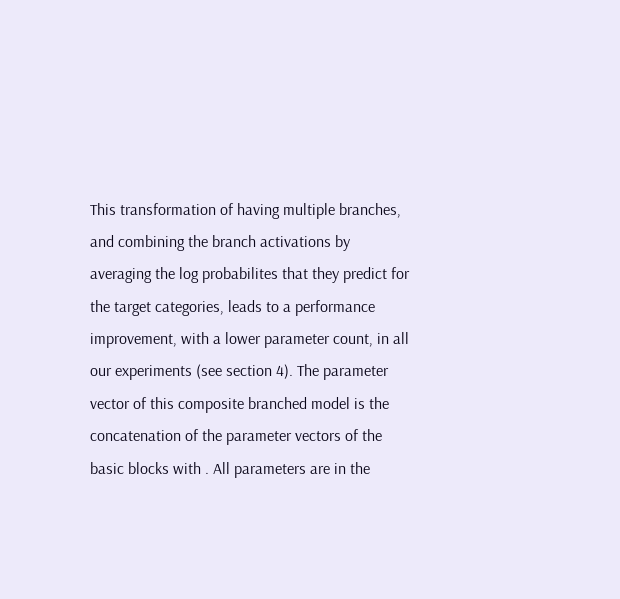This transformation of having multiple branches, and combining the branch activations by averaging the log probabilites that they predict for the target categories, leads to a performance improvement, with a lower parameter count, in all our experiments (see section 4). The parameter vector of this composite branched model is the concatenation of the parameter vectors of the basic blocks with . All parameters are in the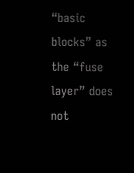“basic blocks” as the “fuse layer” does not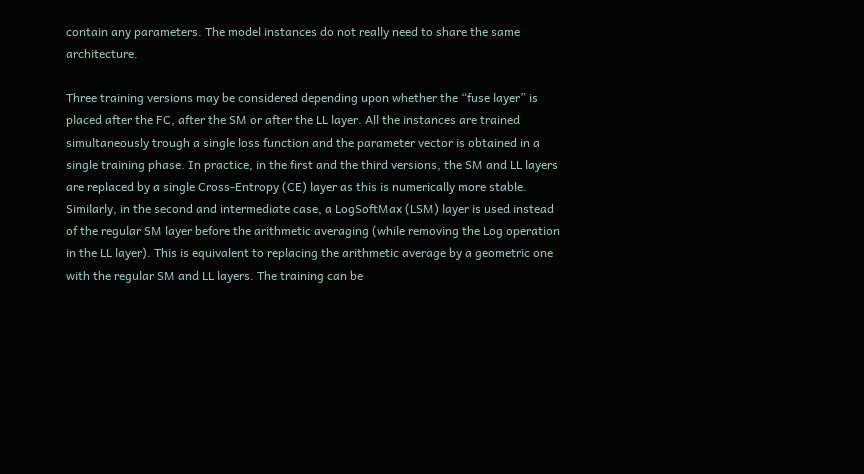contain any parameters. The model instances do not really need to share the same architecture.

Three training versions may be considered depending upon whether the “fuse layer” is placed after the FC, after the SM or after the LL layer. All the instances are trained simultaneously trough a single loss function and the parameter vector is obtained in a single training phase. In practice, in the first and the third versions, the SM and LL layers are replaced by a single Cross-Entropy (CE) layer as this is numerically more stable. Similarly, in the second and intermediate case, a LogSoftMax (LSM) layer is used instead of the regular SM layer before the arithmetic averaging (while removing the Log operation in the LL layer). This is equivalent to replacing the arithmetic average by a geometric one with the regular SM and LL layers. The training can be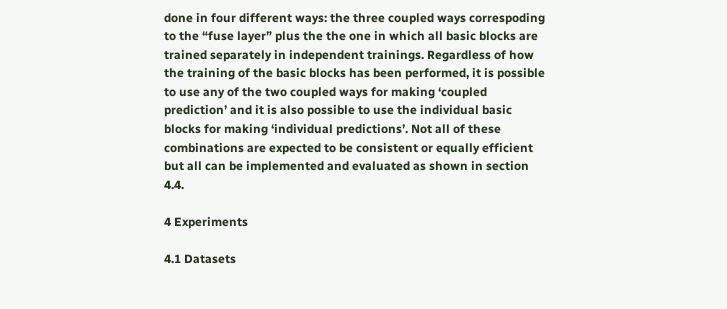done in four different ways: the three coupled ways correspoding to the “fuse layer” plus the the one in which all basic blocks are trained separately in independent trainings. Regardless of how the training of the basic blocks has been performed, it is possible to use any of the two coupled ways for making ‘coupled prediction’ and it is also possible to use the individual basic blocks for making ‘individual predictions’. Not all of these combinations are expected to be consistent or equally efficient but all can be implemented and evaluated as shown in section 4.4.

4 Experiments

4.1 Datasets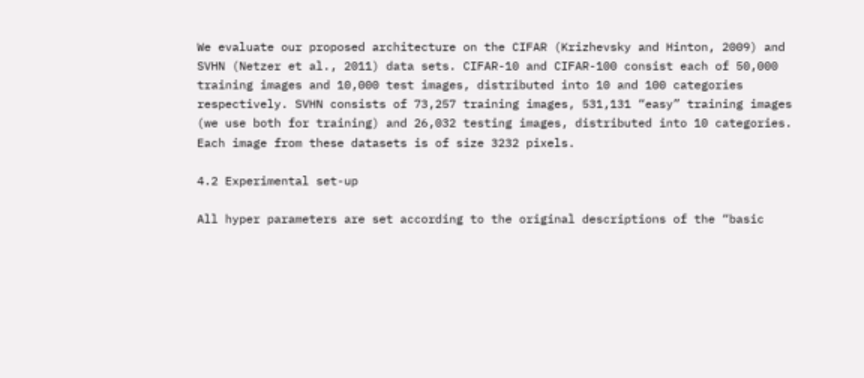We evaluate our proposed architecture on the CIFAR (Krizhevsky and Hinton, 2009) and SVHN (Netzer et al., 2011) data sets. CIFAR-10 and CIFAR-100 consist each of 50,000 training images and 10,000 test images, distributed into 10 and 100 categories respectively. SVHN consists of 73,257 training images, 531,131 “easy” training images (we use both for training) and 26,032 testing images, distributed into 10 categories. Each image from these datasets is of size 3232 pixels.

4.2 Experimental set-up

All hyper parameters are set according to the original descriptions of the “basic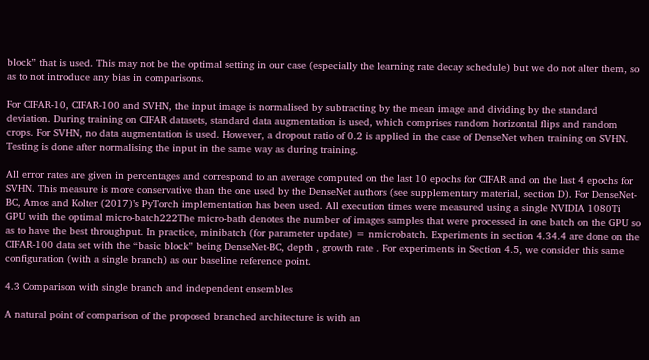block” that is used. This may not be the optimal setting in our case (especially the learning rate decay schedule) but we do not alter them, so as to not introduce any bias in comparisons.

For CIFAR-10, CIFAR-100 and SVHN, the input image is normalised by subtracting by the mean image and dividing by the standard deviation. During training on CIFAR datasets, standard data augmentation is used, which comprises random horizontal flips and random crops. For SVHN, no data augmentation is used. However, a dropout ratio of 0.2 is applied in the case of DenseNet when training on SVHN. Testing is done after normalising the input in the same way as during training.

All error rates are given in percentages and correspond to an average computed on the last 10 epochs for CIFAR and on the last 4 epochs for SVHN. This measure is more conservative than the one used by the DenseNet authors (see supplementary material, section D). For DenseNet-BC, Amos and Kolter (2017)’s PyTorch implementation has been used. All execution times were measured using a single NVIDIA 1080Ti GPU with the optimal micro-batch222The micro-bath denotes the number of images samples that were processed in one batch on the GPU so as to have the best throughput. In practice, minibatch (for parameter update) = nmicrobatch. Experiments in section 4.34.4 are done on the CIFAR-100 data set with the “basic block” being DenseNet-BC, depth , growth rate . For experiments in Section 4.5, we consider this same configuration (with a single branch) as our baseline reference point.

4.3 Comparison with single branch and independent ensembles

A natural point of comparison of the proposed branched architecture is with an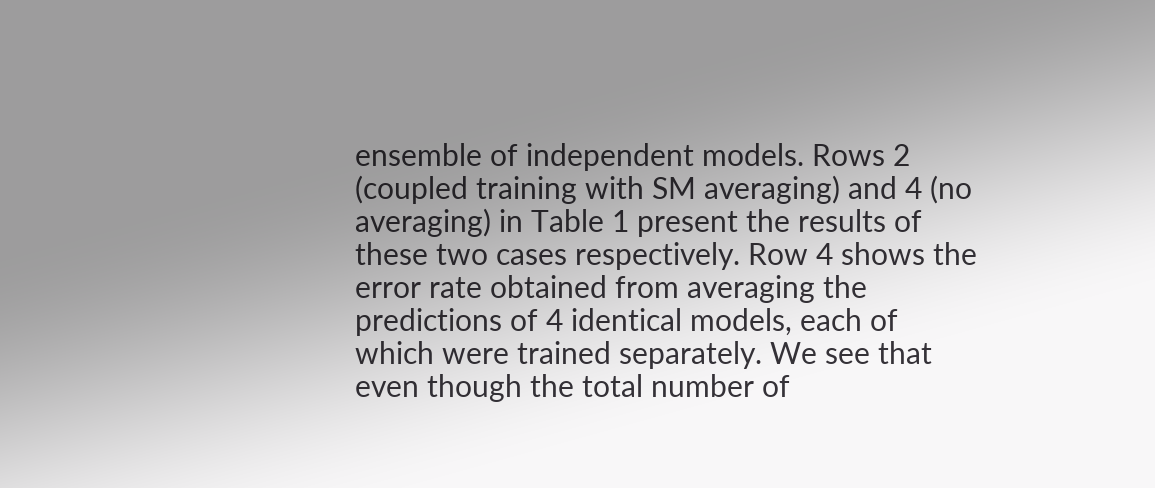ensemble of independent models. Rows 2 (coupled training with SM averaging) and 4 (no averaging) in Table 1 present the results of these two cases respectively. Row 4 shows the error rate obtained from averaging the predictions of 4 identical models, each of which were trained separately. We see that even though the total number of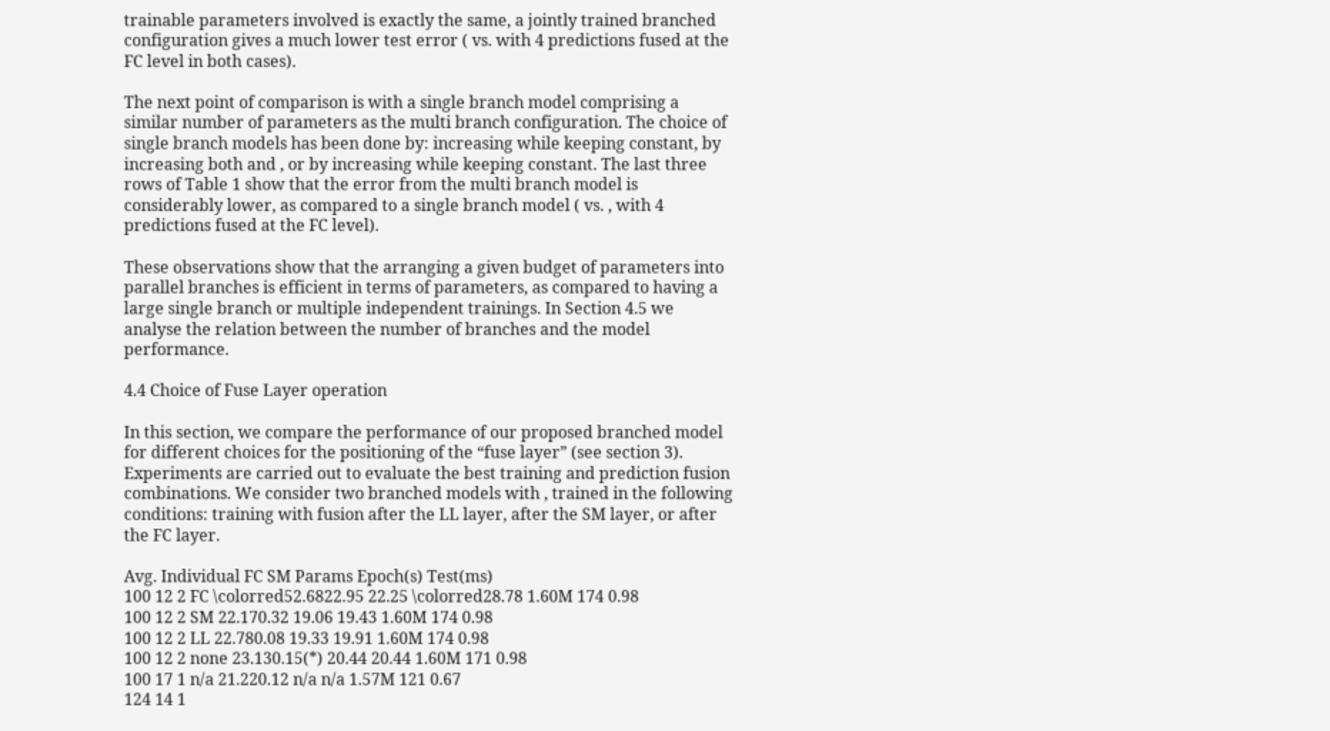trainable parameters involved is exactly the same, a jointly trained branched configuration gives a much lower test error ( vs. with 4 predictions fused at the FC level in both cases).

The next point of comparison is with a single branch model comprising a similar number of parameters as the multi branch configuration. The choice of single branch models has been done by: increasing while keeping constant, by increasing both and , or by increasing while keeping constant. The last three rows of Table 1 show that the error from the multi branch model is considerably lower, as compared to a single branch model ( vs. , with 4 predictions fused at the FC level).

These observations show that the arranging a given budget of parameters into parallel branches is efficient in terms of parameters, as compared to having a large single branch or multiple independent trainings. In Section 4.5 we analyse the relation between the number of branches and the model performance.

4.4 Choice of Fuse Layer operation

In this section, we compare the performance of our proposed branched model for different choices for the positioning of the “fuse layer” (see section 3). Experiments are carried out to evaluate the best training and prediction fusion combinations. We consider two branched models with , trained in the following conditions: training with fusion after the LL layer, after the SM layer, or after the FC layer.

Avg. Individual FC SM Params Epoch(s) Test(ms)
100 12 2 FC \colorred52.6822.95 22.25 \colorred28.78 1.60M 174 0.98
100 12 2 SM 22.170.32 19.06 19.43 1.60M 174 0.98
100 12 2 LL 22.780.08 19.33 19.91 1.60M 174 0.98
100 12 2 none 23.130.15(*) 20.44 20.44 1.60M 171 0.98
100 17 1 n/a 21.220.12 n/a n/a 1.57M 121 0.67
124 14 1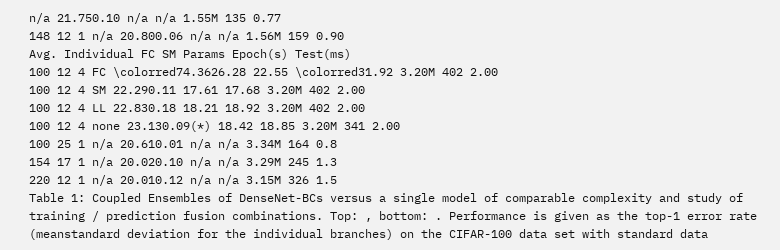n/a 21.750.10 n/a n/a 1.55M 135 0.77
148 12 1 n/a 20.800.06 n/a n/a 1.56M 159 0.90
Avg. Individual FC SM Params Epoch(s) Test(ms)
100 12 4 FC \colorred74.3626.28 22.55 \colorred31.92 3.20M 402 2.00
100 12 4 SM 22.290.11 17.61 17.68 3.20M 402 2.00
100 12 4 LL 22.830.18 18.21 18.92 3.20M 402 2.00
100 12 4 none 23.130.09(*) 18.42 18.85 3.20M 341 2.00
100 25 1 n/a 20.610.01 n/a n/a 3.34M 164 0.8
154 17 1 n/a 20.020.10 n/a n/a 3.29M 245 1.3
220 12 1 n/a 20.010.12 n/a n/a 3.15M 326 1.5
Table 1: Coupled Ensembles of DenseNet-BCs versus a single model of comparable complexity and study of training / prediction fusion combinations. Top: , bottom: . Performance is given as the top-1 error rate (meanstandard deviation for the individual branches) on the CIFAR-100 data set with standard data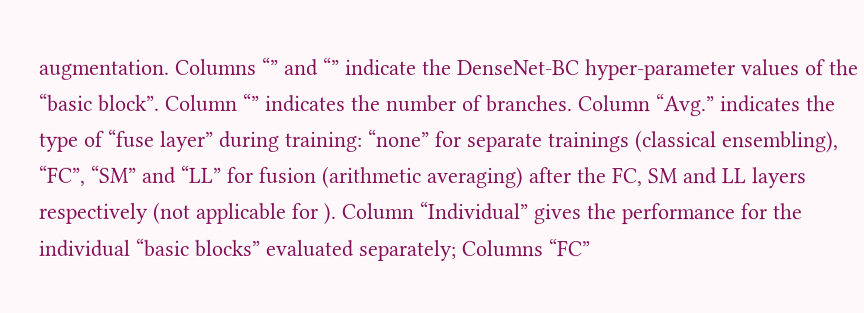augmentation. Columns “” and “” indicate the DenseNet-BC hyper-parameter values of the “basic block”. Column “” indicates the number of branches. Column “Avg.” indicates the type of “fuse layer” during training: “none” for separate trainings (classical ensembling), “FC”, “SM” and “LL” for fusion (arithmetic averaging) after the FC, SM and LL layers respectively (not applicable for ). Column “Individual” gives the performance for the individual “basic blocks” evaluated separately; Columns “FC”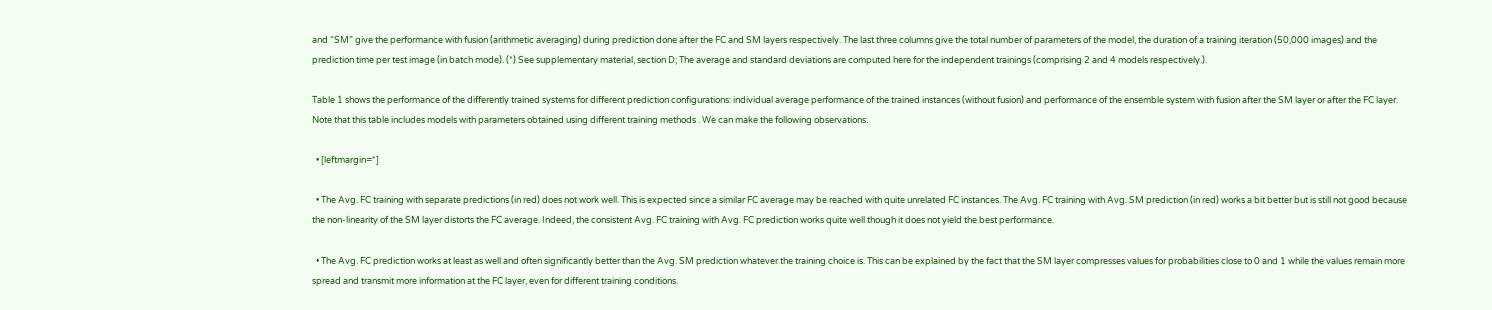and “SM” give the performance with fusion (arithmetic averaging) during prediction done after the FC and SM layers respectively. The last three columns give the total number of parameters of the model, the duration of a training iteration (50,000 images) and the prediction time per test image (in batch mode). (*) See supplementary material, section D; The average and standard deviations are computed here for the independent trainings (comprising 2 and 4 models respectively.).

Table 1 shows the performance of the differently trained systems for different prediction configurations: individual average performance of the trained instances (without fusion) and performance of the ensemble system with fusion after the SM layer or after the FC layer. Note that this table includes models with parameters obtained using different training methods . We can make the following observations:

  • [leftmargin=*]

  • The Avg. FC training with separate predictions (in red) does not work well. This is expected since a similar FC average may be reached with quite unrelated FC instances. The Avg. FC training with Avg. SM prediction (in red) works a bit better but is still not good because the non-linearity of the SM layer distorts the FC average. Indeed, the consistent Avg. FC training with Avg. FC prediction works quite well though it does not yield the best performance.

  • The Avg. FC prediction works at least as well and often significantly better than the Avg. SM prediction whatever the training choice is. This can be explained by the fact that the SM layer compresses values for probabilities close to 0 and 1 while the values remain more spread and transmit more information at the FC layer, even for different training conditions.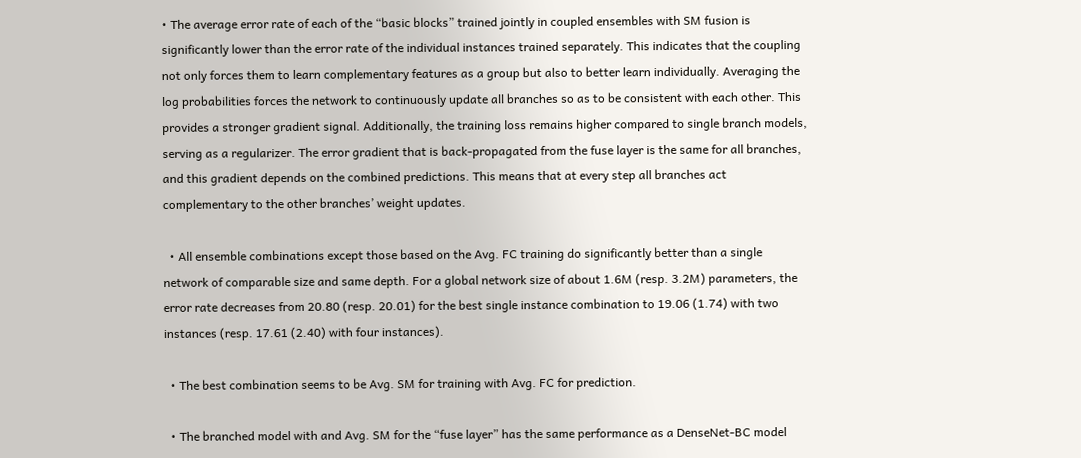• The average error rate of each of the “basic blocks” trained jointly in coupled ensembles with SM fusion is significantly lower than the error rate of the individual instances trained separately. This indicates that the coupling not only forces them to learn complementary features as a group but also to better learn individually. Averaging the log probabilities forces the network to continuously update all branches so as to be consistent with each other. This provides a stronger gradient signal. Additionally, the training loss remains higher compared to single branch models, serving as a regularizer. The error gradient that is back-propagated from the fuse layer is the same for all branches, and this gradient depends on the combined predictions. This means that at every step all branches act complementary to the other branches’ weight updates.

  • All ensemble combinations except those based on the Avg. FC training do significantly better than a single network of comparable size and same depth. For a global network size of about 1.6M (resp. 3.2M) parameters, the error rate decreases from 20.80 (resp. 20.01) for the best single instance combination to 19.06 (1.74) with two instances (resp. 17.61 (2.40) with four instances).

  • The best combination seems to be Avg. SM for training with Avg. FC for prediction.

  • The branched model with and Avg. SM for the “fuse layer” has the same performance as a DenseNet-BC model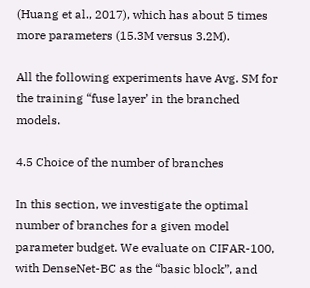(Huang et al., 2017), which has about 5 times more parameters (15.3M versus 3.2M).

All the following experiments have Avg. SM for the training “fuse layer’ in the branched models.

4.5 Choice of the number of branches

In this section, we investigate the optimal number of branches for a given model parameter budget. We evaluate on CIFAR-100, with DenseNet-BC as the “basic block”, and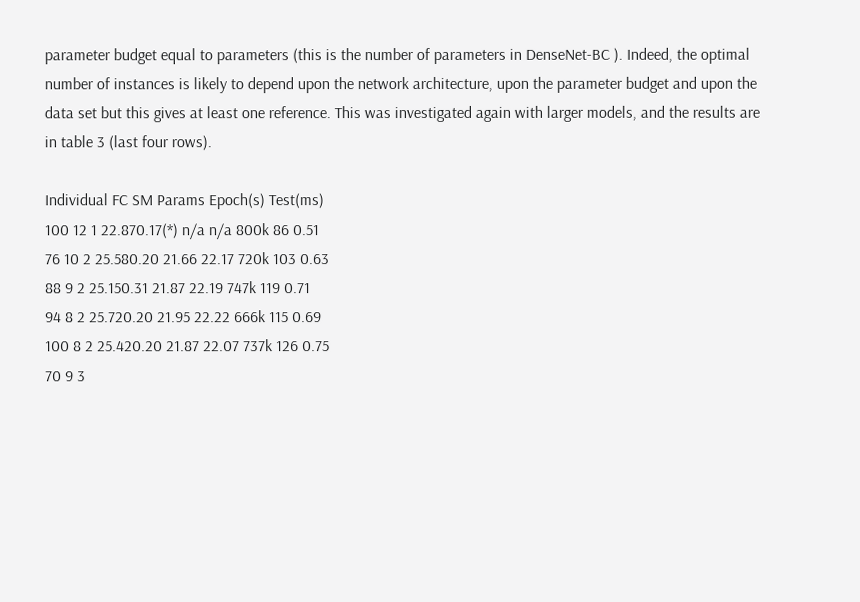parameter budget equal to parameters (this is the number of parameters in DenseNet-BC ). Indeed, the optimal number of instances is likely to depend upon the network architecture, upon the parameter budget and upon the data set but this gives at least one reference. This was investigated again with larger models, and the results are in table 3 (last four rows).

Individual FC SM Params Epoch(s) Test(ms)
100 12 1 22.870.17(*) n/a n/a 800k 86 0.51
76 10 2 25.580.20 21.66 22.17 720k 103 0.63
88 9 2 25.150.31 21.87 22.19 747k 119 0.71
94 8 2 25.720.20 21.95 22.22 666k 115 0.69
100 8 2 25.420.20 21.87 22.07 737k 126 0.75
70 9 3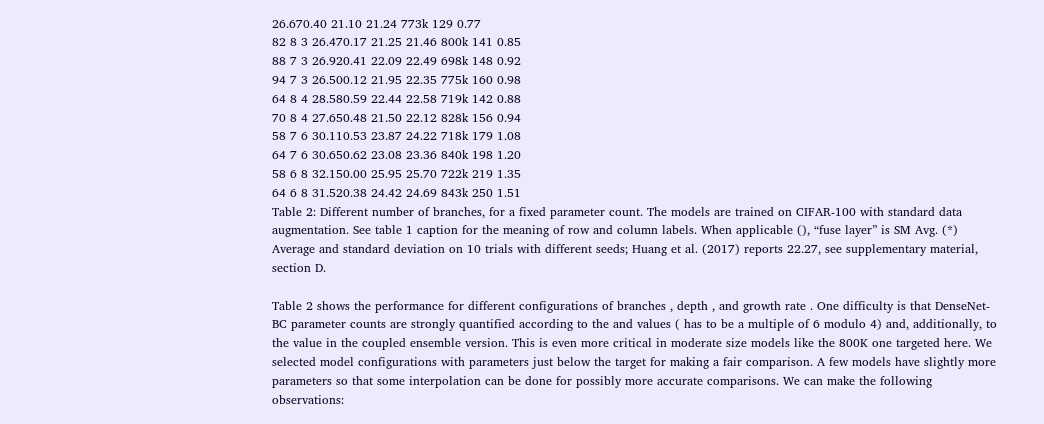26.670.40 21.10 21.24 773k 129 0.77
82 8 3 26.470.17 21.25 21.46 800k 141 0.85
88 7 3 26.920.41 22.09 22.49 698k 148 0.92
94 7 3 26.500.12 21.95 22.35 775k 160 0.98
64 8 4 28.580.59 22.44 22.58 719k 142 0.88
70 8 4 27.650.48 21.50 22.12 828k 156 0.94
58 7 6 30.110.53 23.87 24.22 718k 179 1.08
64 7 6 30.650.62 23.08 23.36 840k 198 1.20
58 6 8 32.150.00 25.95 25.70 722k 219 1.35
64 6 8 31.520.38 24.42 24.69 843k 250 1.51
Table 2: Different number of branches, for a fixed parameter count. The models are trained on CIFAR-100 with standard data augmentation. See table 1 caption for the meaning of row and column labels. When applicable (), “fuse layer” is SM Avg. (*) Average and standard deviation on 10 trials with different seeds; Huang et al. (2017) reports 22.27, see supplementary material, section D.

Table 2 shows the performance for different configurations of branches , depth , and growth rate . One difficulty is that DenseNet-BC parameter counts are strongly quantified according to the and values ( has to be a multiple of 6 modulo 4) and, additionally, to the value in the coupled ensemble version. This is even more critical in moderate size models like the 800K one targeted here. We selected model configurations with parameters just below the target for making a fair comparison. A few models have slightly more parameters so that some interpolation can be done for possibly more accurate comparisons. We can make the following observations: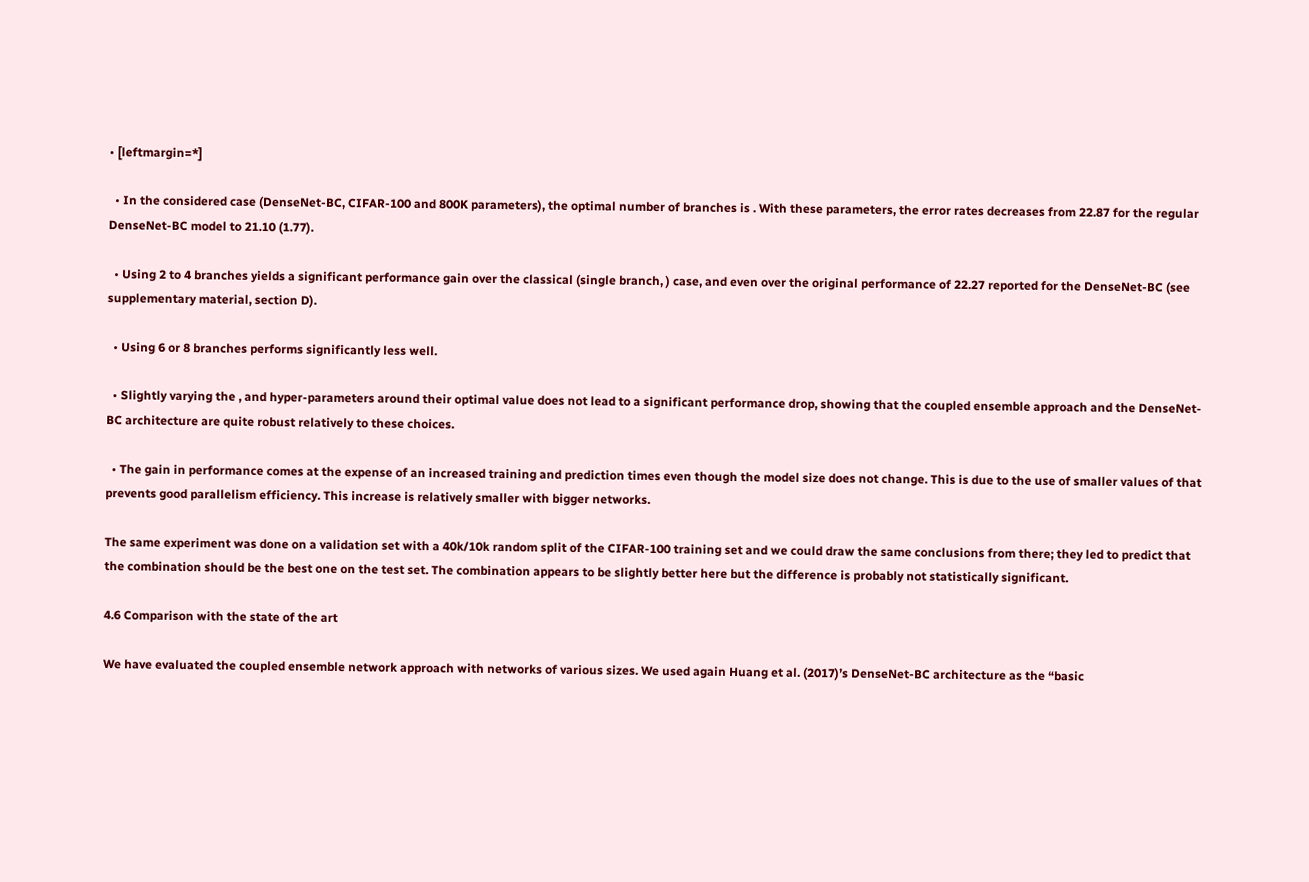• [leftmargin=*]

  • In the considered case (DenseNet-BC, CIFAR-100 and 800K parameters), the optimal number of branches is . With these parameters, the error rates decreases from 22.87 for the regular DenseNet-BC model to 21.10 (1.77).

  • Using 2 to 4 branches yields a significant performance gain over the classical (single branch, ) case, and even over the original performance of 22.27 reported for the DenseNet-BC (see supplementary material, section D).

  • Using 6 or 8 branches performs significantly less well.

  • Slightly varying the , and hyper-parameters around their optimal value does not lead to a significant performance drop, showing that the coupled ensemble approach and the DenseNet-BC architecture are quite robust relatively to these choices.

  • The gain in performance comes at the expense of an increased training and prediction times even though the model size does not change. This is due to the use of smaller values of that prevents good parallelism efficiency. This increase is relatively smaller with bigger networks.

The same experiment was done on a validation set with a 40k/10k random split of the CIFAR-100 training set and we could draw the same conclusions from there; they led to predict that the combination should be the best one on the test set. The combination appears to be slightly better here but the difference is probably not statistically significant.

4.6 Comparison with the state of the art

We have evaluated the coupled ensemble network approach with networks of various sizes. We used again Huang et al. (2017)’s DenseNet-BC architecture as the “basic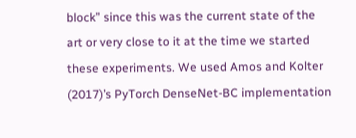block” since this was the current state of the art or very close to it at the time we started these experiments. We used Amos and Kolter (2017)’s PyTorch DenseNet-BC implementation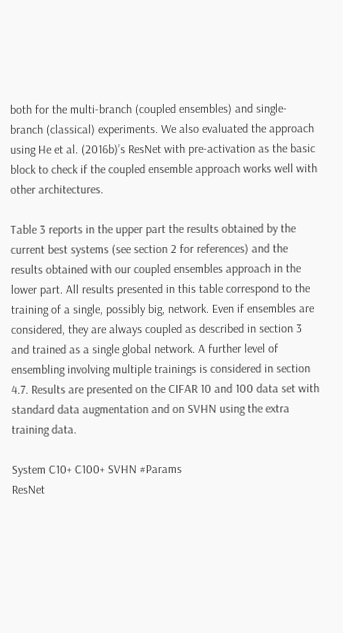both for the multi-branch (coupled ensembles) and single-branch (classical) experiments. We also evaluated the approach using He et al. (2016b)’s ResNet with pre-activation as the basic block to check if the coupled ensemble approach works well with other architectures.

Table 3 reports in the upper part the results obtained by the current best systems (see section 2 for references) and the results obtained with our coupled ensembles approach in the lower part. All results presented in this table correspond to the training of a single, possibly big, network. Even if ensembles are considered, they are always coupled as described in section 3 and trained as a single global network. A further level of ensembling involving multiple trainings is considered in section 4.7. Results are presented on the CIFAR 10 and 100 data set with standard data augmentation and on SVHN using the extra training data.

System C10+ C100+ SVHN #Params
ResNet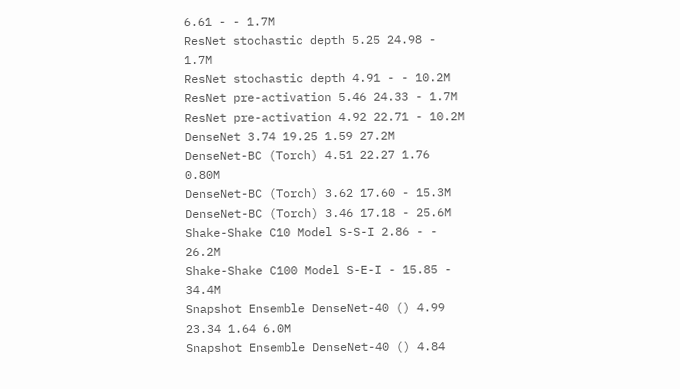6.61 - - 1.7M
ResNet stochastic depth 5.25 24.98 - 1.7M
ResNet stochastic depth 4.91 - - 10.2M
ResNet pre-activation 5.46 24.33 - 1.7M
ResNet pre-activation 4.92 22.71 - 10.2M
DenseNet 3.74 19.25 1.59 27.2M
DenseNet-BC (Torch) 4.51 22.27 1.76 0.80M
DenseNet-BC (Torch) 3.62 17.60 - 15.3M
DenseNet-BC (Torch) 3.46 17.18 - 25.6M
Shake-Shake C10 Model S-S-I 2.86 - - 26.2M
Shake-Shake C100 Model S-E-I - 15.85 - 34.4M
Snapshot Ensemble DenseNet-40 () 4.99 23.34 1.64 6.0M
Snapshot Ensemble DenseNet-40 () 4.84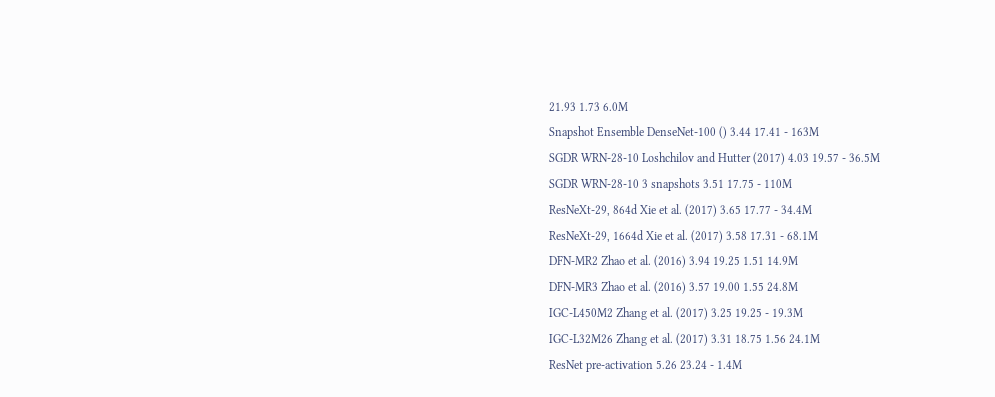21.93 1.73 6.0M
Snapshot Ensemble DenseNet-100 () 3.44 17.41 - 163M
SGDR WRN-28-10 Loshchilov and Hutter (2017) 4.03 19.57 - 36.5M
SGDR WRN-28-10 3 snapshots 3.51 17.75 - 110M
ResNeXt-29, 864d Xie et al. (2017) 3.65 17.77 - 34.4M
ResNeXt-29, 1664d Xie et al. (2017) 3.58 17.31 - 68.1M
DFN-MR2 Zhao et al. (2016) 3.94 19.25 1.51 14.9M
DFN-MR3 Zhao et al. (2016) 3.57 19.00 1.55 24.8M
IGC-L450M2 Zhang et al. (2017) 3.25 19.25 - 19.3M
IGC-L32M26 Zhang et al. (2017) 3.31 18.75 1.56 24.1M
ResNet pre-activation 5.26 23.24 - 1.4M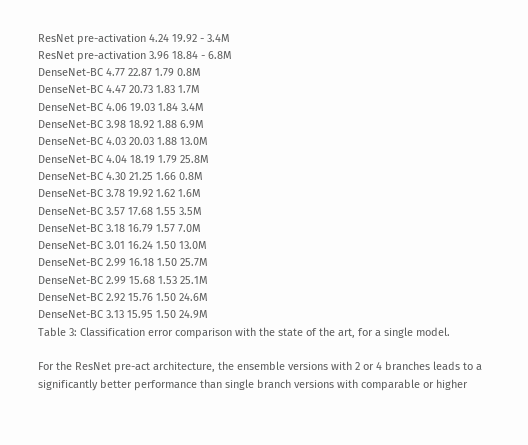ResNet pre-activation 4.24 19.92 - 3.4M
ResNet pre-activation 3.96 18.84 - 6.8M
DenseNet-BC 4.77 22.87 1.79 0.8M
DenseNet-BC 4.47 20.73 1.83 1.7M
DenseNet-BC 4.06 19.03 1.84 3.4M
DenseNet-BC 3.98 18.92 1.88 6.9M
DenseNet-BC 4.03 20.03 1.88 13.0M
DenseNet-BC 4.04 18.19 1.79 25.8M
DenseNet-BC 4.30 21.25 1.66 0.8M
DenseNet-BC 3.78 19.92 1.62 1.6M
DenseNet-BC 3.57 17.68 1.55 3.5M
DenseNet-BC 3.18 16.79 1.57 7.0M
DenseNet-BC 3.01 16.24 1.50 13.0M
DenseNet-BC 2.99 16.18 1.50 25.7M
DenseNet-BC 2.99 15.68 1.53 25.1M
DenseNet-BC 2.92 15.76 1.50 24.6M
DenseNet-BC 3.13 15.95 1.50 24.9M
Table 3: Classification error comparison with the state of the art, for a single model.

For the ResNet pre-act architecture, the ensemble versions with 2 or 4 branches leads to a significantly better performance than single branch versions with comparable or higher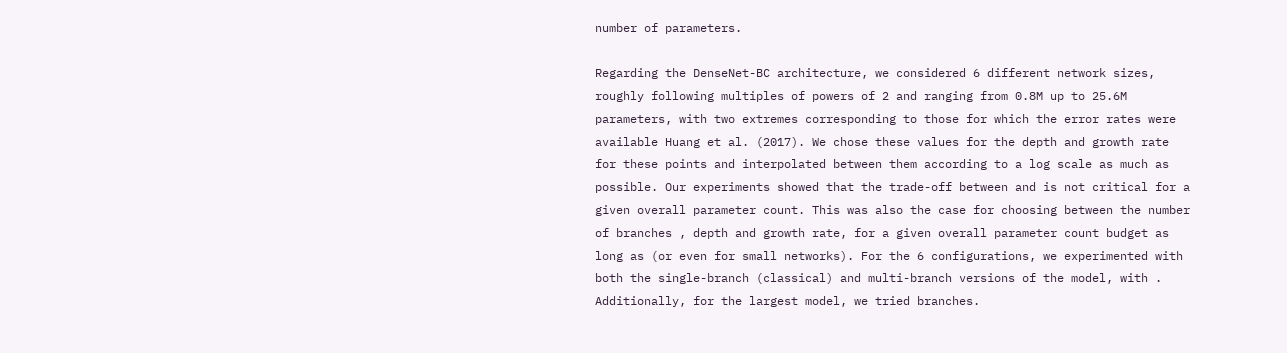number of parameters.

Regarding the DenseNet-BC architecture, we considered 6 different network sizes, roughly following multiples of powers of 2 and ranging from 0.8M up to 25.6M parameters, with two extremes corresponding to those for which the error rates were available Huang et al. (2017). We chose these values for the depth and growth rate for these points and interpolated between them according to a log scale as much as possible. Our experiments showed that the trade-off between and is not critical for a given overall parameter count. This was also the case for choosing between the number of branches , depth and growth rate, for a given overall parameter count budget as long as (or even for small networks). For the 6 configurations, we experimented with both the single-branch (classical) and multi-branch versions of the model, with . Additionally, for the largest model, we tried branches.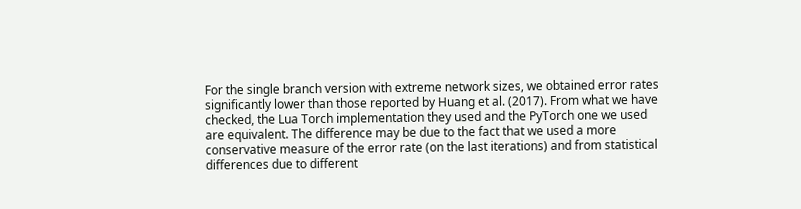For the single branch version with extreme network sizes, we obtained error rates significantly lower than those reported by Huang et al. (2017). From what we have checked, the Lua Torch implementation they used and the PyTorch one we used are equivalent. The difference may be due to the fact that we used a more conservative measure of the error rate (on the last iterations) and from statistical differences due to different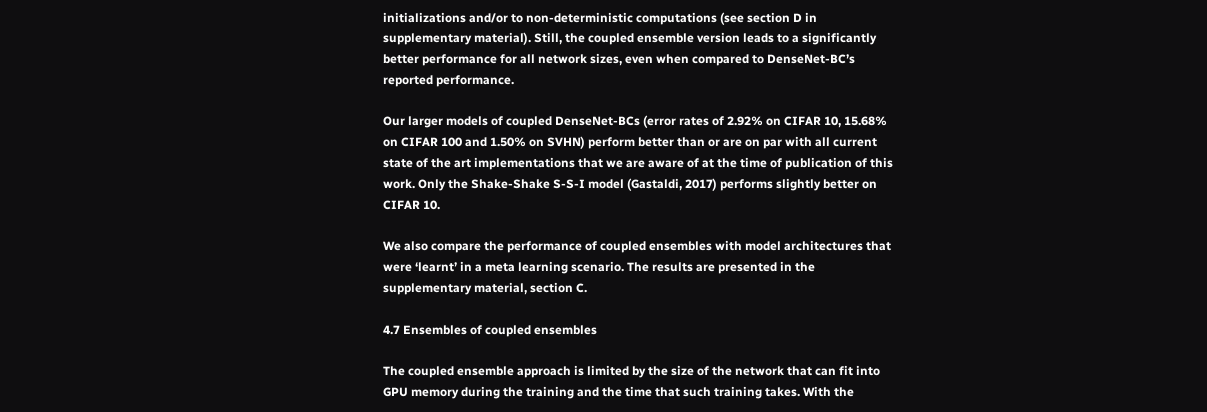initializations and/or to non-deterministic computations (see section D in supplementary material). Still, the coupled ensemble version leads to a significantly better performance for all network sizes, even when compared to DenseNet-BC’s reported performance.

Our larger models of coupled DenseNet-BCs (error rates of 2.92% on CIFAR 10, 15.68% on CIFAR 100 and 1.50% on SVHN) perform better than or are on par with all current state of the art implementations that we are aware of at the time of publication of this work. Only the Shake-Shake S-S-I model (Gastaldi, 2017) performs slightly better on CIFAR 10.

We also compare the performance of coupled ensembles with model architectures that were ‘learnt’ in a meta learning scenario. The results are presented in the supplementary material, section C.

4.7 Ensembles of coupled ensembles

The coupled ensemble approach is limited by the size of the network that can fit into GPU memory during the training and the time that such training takes. With the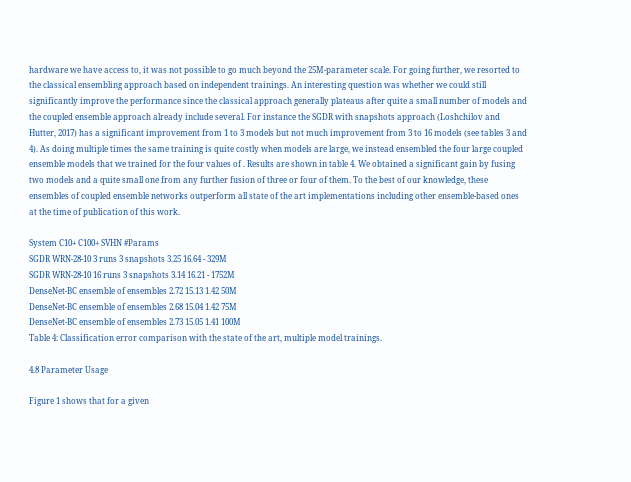hardware we have access to, it was not possible to go much beyond the 25M-parameter scale. For going further, we resorted to the classical ensembling approach based on independent trainings. An interesting question was whether we could still significantly improve the performance since the classical approach generally plateaus after quite a small number of models and the coupled ensemble approach already include several. For instance the SGDR with snapshots approach (Loshchilov and Hutter, 2017) has a significant improvement from 1 to 3 models but not much improvement from 3 to 16 models (see tables 3 and 4). As doing multiple times the same training is quite costly when models are large, we instead ensembled the four large coupled ensemble models that we trained for the four values of . Results are shown in table 4. We obtained a significant gain by fusing two models and a quite small one from any further fusion of three or four of them. To the best of our knowledge, these ensembles of coupled ensemble networks outperform all state of the art implementations including other ensemble-based ones at the time of publication of this work.

System C10+ C100+ SVHN #Params
SGDR WRN-28-10 3 runs 3 snapshots 3.25 16.64 - 329M
SGDR WRN-28-10 16 runs 3 snapshots 3.14 16.21 - 1752M
DenseNet-BC ensemble of ensembles 2.72 15.13 1.42 50M
DenseNet-BC ensemble of ensembles 2.68 15.04 1.42 75M
DenseNet-BC ensemble of ensembles 2.73 15.05 1.41 100M
Table 4: Classification error comparison with the state of the art, multiple model trainings.

4.8 Parameter Usage

Figure 1 shows that for a given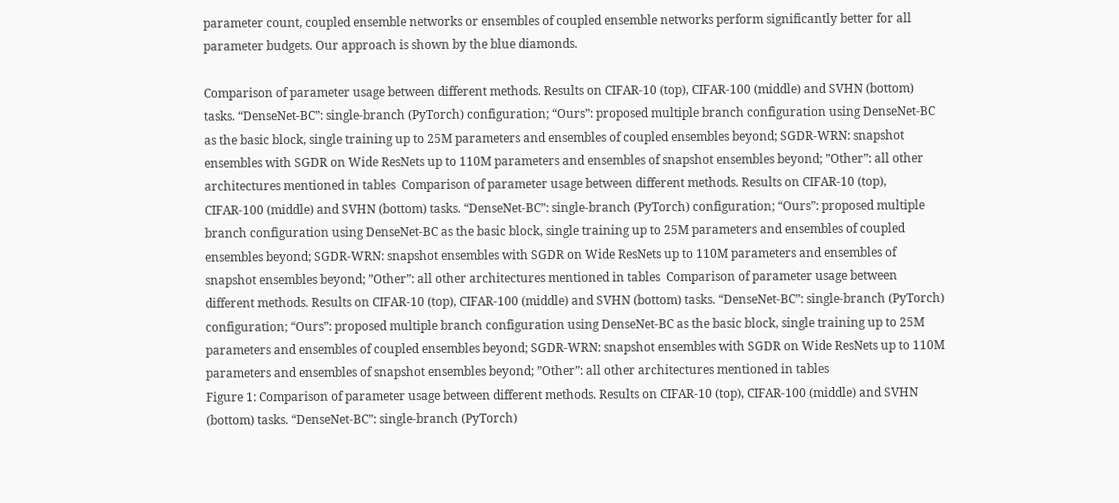parameter count, coupled ensemble networks or ensembles of coupled ensemble networks perform significantly better for all parameter budgets. Our approach is shown by the blue diamonds.

Comparison of parameter usage between different methods. Results on CIFAR-10 (top), CIFAR-100 (middle) and SVHN (bottom) tasks. “DenseNet-BC”: single-branch (PyTorch) configuration; “Ours”: proposed multiple branch configuration using DenseNet-BC as the basic block, single training up to 25M parameters and ensembles of coupled ensembles beyond; SGDR-WRN: snapshot ensembles with SGDR on Wide ResNets up to 110M parameters and ensembles of snapshot ensembles beyond; ”Other”: all other architectures mentioned in tables  Comparison of parameter usage between different methods. Results on CIFAR-10 (top), CIFAR-100 (middle) and SVHN (bottom) tasks. “DenseNet-BC”: single-branch (PyTorch) configuration; “Ours”: proposed multiple branch configuration using DenseNet-BC as the basic block, single training up to 25M parameters and ensembles of coupled ensembles beyond; SGDR-WRN: snapshot ensembles with SGDR on Wide ResNets up to 110M parameters and ensembles of snapshot ensembles beyond; ”Other”: all other architectures mentioned in tables  Comparison of parameter usage between different methods. Results on CIFAR-10 (top), CIFAR-100 (middle) and SVHN (bottom) tasks. “DenseNet-BC”: single-branch (PyTorch) configuration; “Ours”: proposed multiple branch configuration using DenseNet-BC as the basic block, single training up to 25M parameters and ensembles of coupled ensembles beyond; SGDR-WRN: snapshot ensembles with SGDR on Wide ResNets up to 110M parameters and ensembles of snapshot ensembles beyond; ”Other”: all other architectures mentioned in tables
Figure 1: Comparison of parameter usage between different methods. Results on CIFAR-10 (top), CIFAR-100 (middle) and SVHN (bottom) tasks. “DenseNet-BC”: single-branch (PyTorch)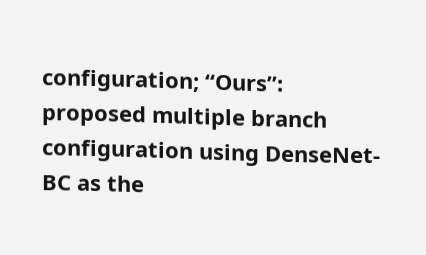configuration; “Ours”: proposed multiple branch configuration using DenseNet-BC as the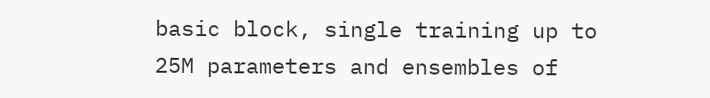basic block, single training up to 25M parameters and ensembles of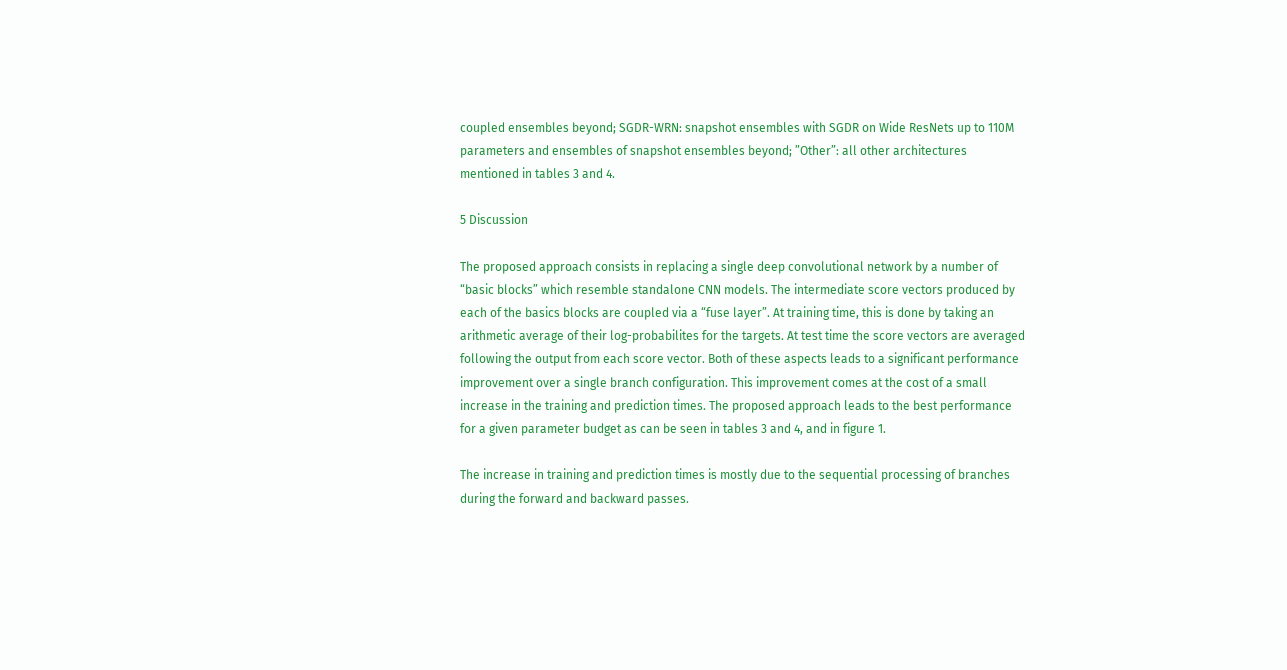coupled ensembles beyond; SGDR-WRN: snapshot ensembles with SGDR on Wide ResNets up to 110M parameters and ensembles of snapshot ensembles beyond; ”Other”: all other architectures mentioned in tables 3 and 4.

5 Discussion

The proposed approach consists in replacing a single deep convolutional network by a number of “basic blocks” which resemble standalone CNN models. The intermediate score vectors produced by each of the basics blocks are coupled via a “fuse layer”. At training time, this is done by taking an arithmetic average of their log-probabilites for the targets. At test time the score vectors are averaged following the output from each score vector. Both of these aspects leads to a significant performance improvement over a single branch configuration. This improvement comes at the cost of a small increase in the training and prediction times. The proposed approach leads to the best performance for a given parameter budget as can be seen in tables 3 and 4, and in figure 1.

The increase in training and prediction times is mostly due to the sequential processing of branches during the forward and backward passes.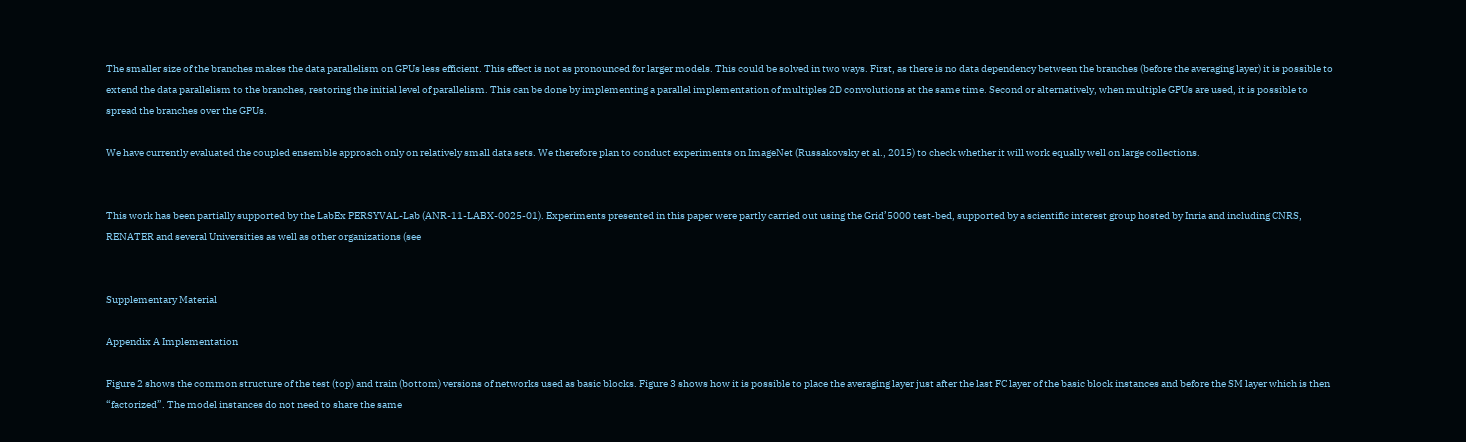The smaller size of the branches makes the data parallelism on GPUs less efficient. This effect is not as pronounced for larger models. This could be solved in two ways. First, as there is no data dependency between the branches (before the averaging layer) it is possible to extend the data parallelism to the branches, restoring the initial level of parallelism. This can be done by implementing a parallel implementation of multiples 2D convolutions at the same time. Second or alternatively, when multiple GPUs are used, it is possible to spread the branches over the GPUs.

We have currently evaluated the coupled ensemble approach only on relatively small data sets. We therefore plan to conduct experiments on ImageNet (Russakovsky et al., 2015) to check whether it will work equally well on large collections.


This work has been partially supported by the LabEx PERSYVAL-Lab (ANR-11-LABX-0025-01). Experiments presented in this paper were partly carried out using the Grid’5000 test-bed, supported by a scientific interest group hosted by Inria and including CNRS, RENATER and several Universities as well as other organizations (see


Supplementary Material

Appendix A Implementation

Figure 2 shows the common structure of the test (top) and train (bottom) versions of networks used as basic blocks. Figure 3 shows how it is possible to place the averaging layer just after the last FC layer of the basic block instances and before the SM layer which is then “factorized”. The model instances do not need to share the same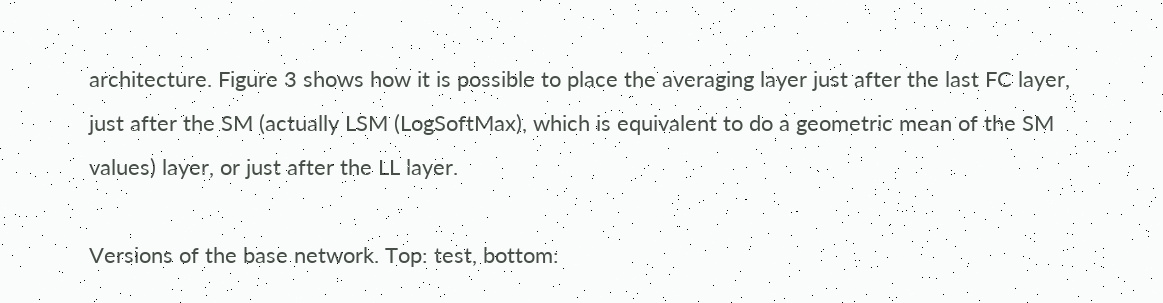architecture. Figure 3 shows how it is possible to place the averaging layer just after the last FC layer, just after the SM (actually LSM (LogSoftMax), which is equivalent to do a geometric mean of the SM values) layer, or just after the LL layer.

Versions of the base network. Top: test, bottom: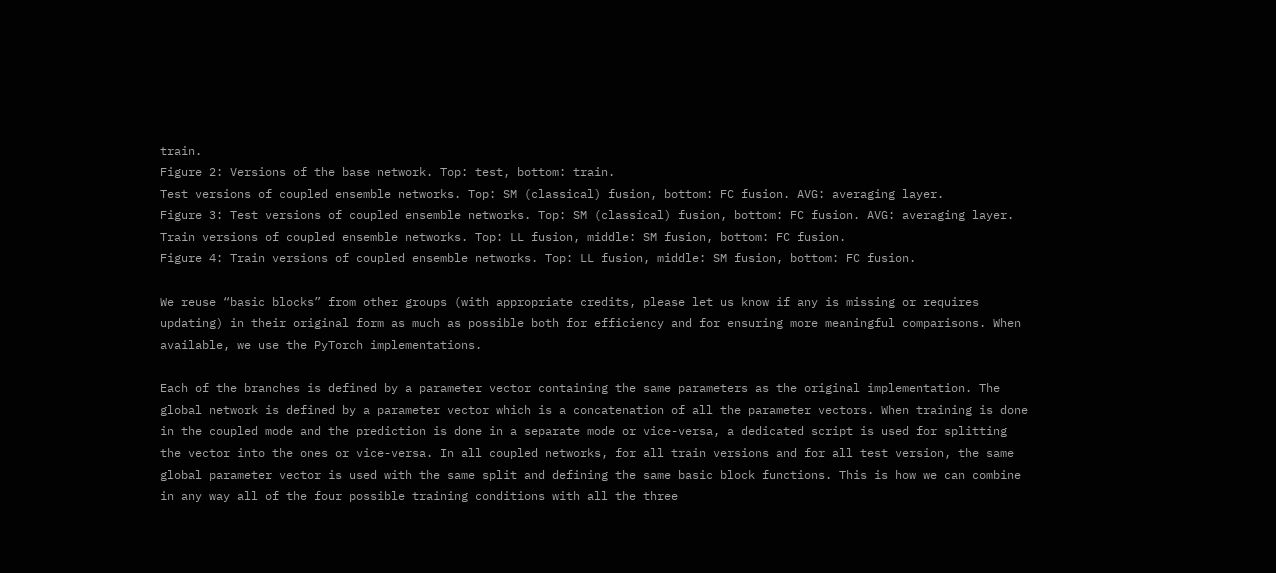train.
Figure 2: Versions of the base network. Top: test, bottom: train.
Test versions of coupled ensemble networks. Top: SM (classical) fusion, bottom: FC fusion. AVG: averaging layer.
Figure 3: Test versions of coupled ensemble networks. Top: SM (classical) fusion, bottom: FC fusion. AVG: averaging layer.
Train versions of coupled ensemble networks. Top: LL fusion, middle: SM fusion, bottom: FC fusion.
Figure 4: Train versions of coupled ensemble networks. Top: LL fusion, middle: SM fusion, bottom: FC fusion.

We reuse “basic blocks” from other groups (with appropriate credits, please let us know if any is missing or requires updating) in their original form as much as possible both for efficiency and for ensuring more meaningful comparisons. When available, we use the PyTorch implementations.

Each of the branches is defined by a parameter vector containing the same parameters as the original implementation. The global network is defined by a parameter vector which is a concatenation of all the parameter vectors. When training is done in the coupled mode and the prediction is done in a separate mode or vice-versa, a dedicated script is used for splitting the vector into the ones or vice-versa. In all coupled networks, for all train versions and for all test version, the same global parameter vector is used with the same split and defining the same basic block functions. This is how we can combine in any way all of the four possible training conditions with all the three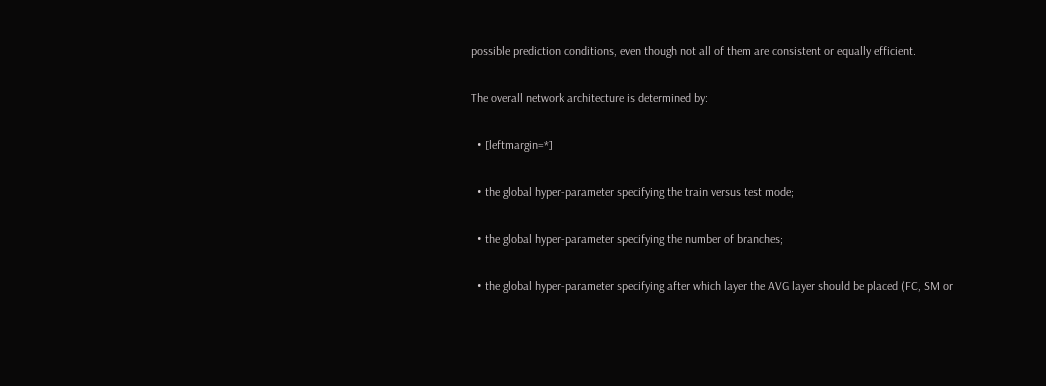possible prediction conditions, even though not all of them are consistent or equally efficient.

The overall network architecture is determined by:

  • [leftmargin=*]

  • the global hyper-parameter specifying the train versus test mode;

  • the global hyper-parameter specifying the number of branches;

  • the global hyper-parameter specifying after which layer the AVG layer should be placed (FC, SM or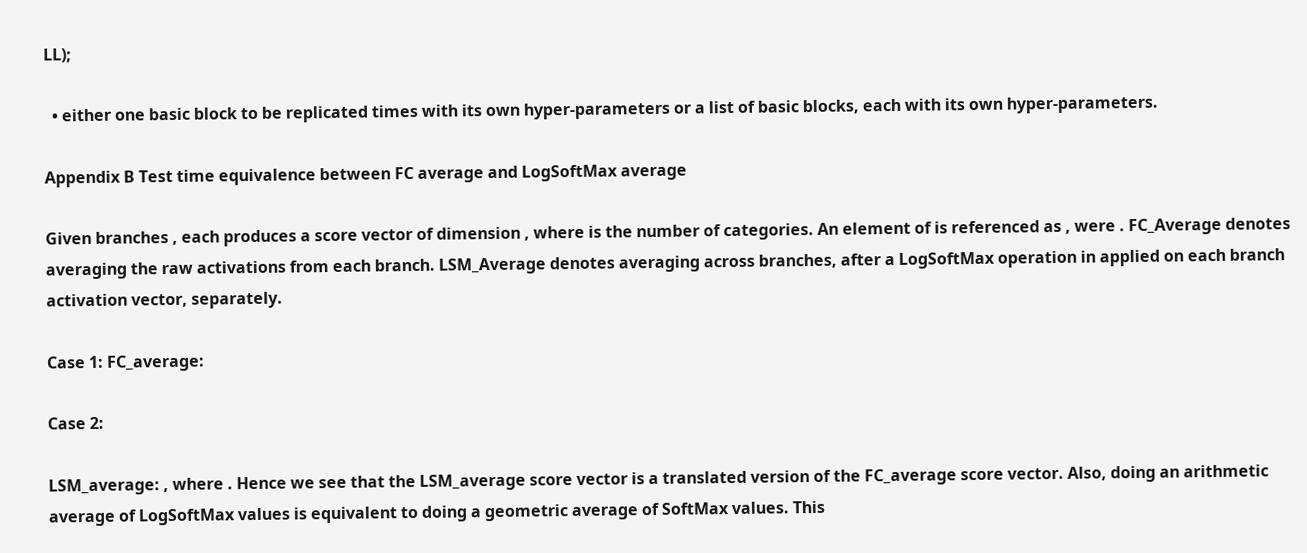LL);

  • either one basic block to be replicated times with its own hyper-parameters or a list of basic blocks, each with its own hyper-parameters.

Appendix B Test time equivalence between FC average and LogSoftMax average

Given branches , each produces a score vector of dimension , where is the number of categories. An element of is referenced as , were . FC_Average denotes averaging the raw activations from each branch. LSM_Average denotes averaging across branches, after a LogSoftMax operation in applied on each branch activation vector, separately.

Case 1: FC_average:

Case 2:

LSM_average: , where . Hence we see that the LSM_average score vector is a translated version of the FC_average score vector. Also, doing an arithmetic average of LogSoftMax values is equivalent to doing a geometric average of SoftMax values. This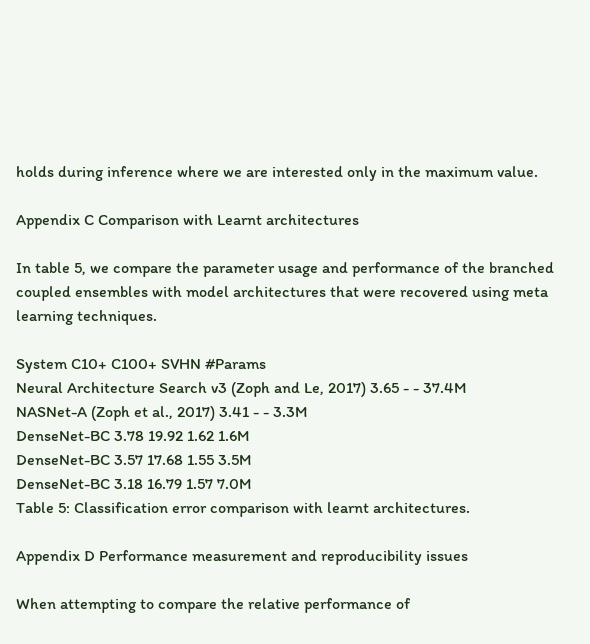holds during inference where we are interested only in the maximum value.

Appendix C Comparison with Learnt architectures

In table 5, we compare the parameter usage and performance of the branched coupled ensembles with model architectures that were recovered using meta learning techniques.

System C10+ C100+ SVHN #Params
Neural Architecture Search v3 (Zoph and Le, 2017) 3.65 - - 37.4M
NASNet-A (Zoph et al., 2017) 3.41 - - 3.3M
DenseNet-BC 3.78 19.92 1.62 1.6M
DenseNet-BC 3.57 17.68 1.55 3.5M
DenseNet-BC 3.18 16.79 1.57 7.0M
Table 5: Classification error comparison with learnt architectures.

Appendix D Performance measurement and reproducibility issues

When attempting to compare the relative performance of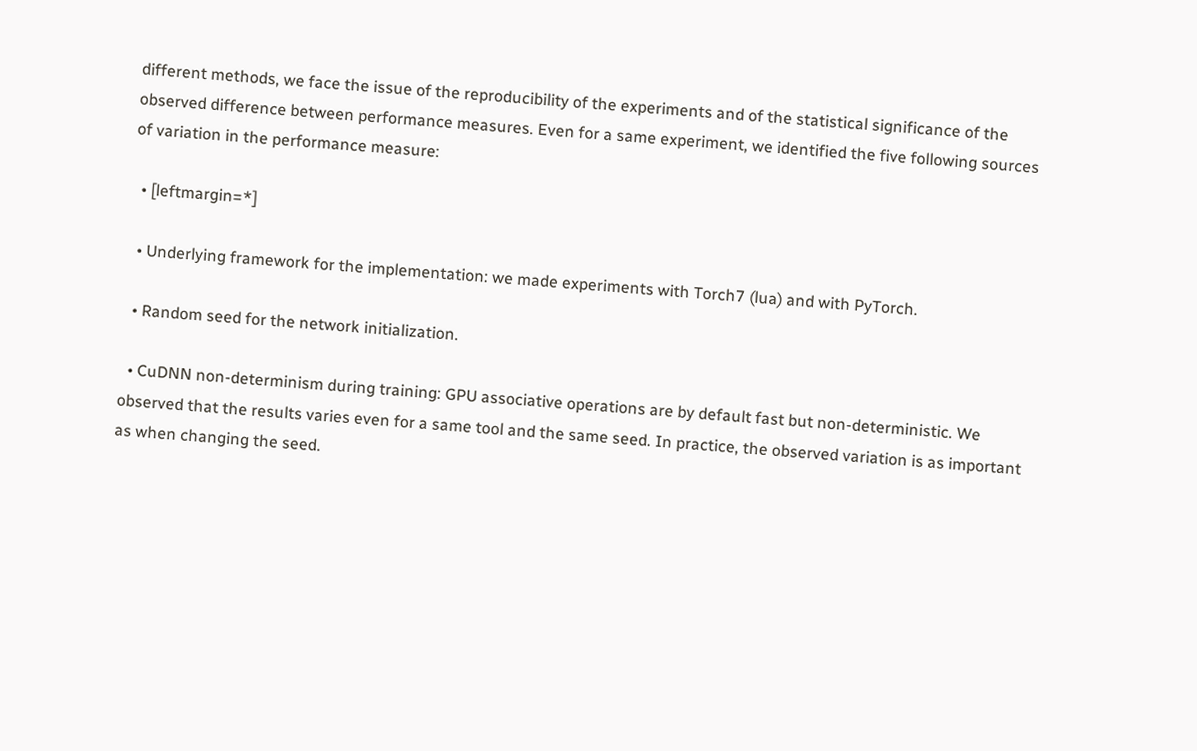different methods, we face the issue of the reproducibility of the experiments and of the statistical significance of the observed difference between performance measures. Even for a same experiment, we identified the five following sources of variation in the performance measure:

  • [leftmargin=*]

  • Underlying framework for the implementation: we made experiments with Torch7 (lua) and with PyTorch.

  • Random seed for the network initialization.

  • CuDNN non-determinism during training: GPU associative operations are by default fast but non-deterministic. We observed that the results varies even for a same tool and the same seed. In practice, the observed variation is as important as when changing the seed.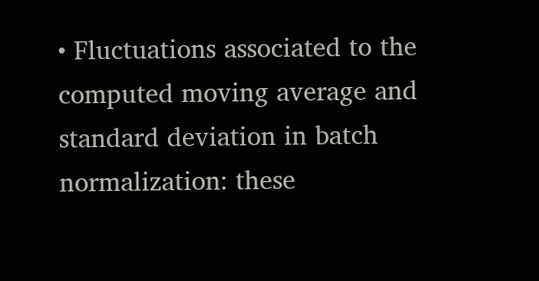• Fluctuations associated to the computed moving average and standard deviation in batch normalization: these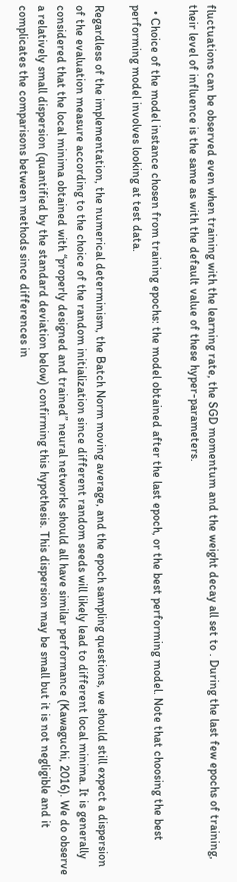fluctuations can be observed even when training with the learning rate, the SGD momentum and the weight decay all set to . During the last few epochs of training, their level of influence is the same as with the default value of these hyper-parameters.

  • Choice of the model instance chosen from training epochs: the model obtained after the last epoch, or the best performing model. Note that choosing the best performing model involves looking at test data.

Regardless of the implementation, the numerical determinism, the Batch Norm moving average, and the epoch sampling questions, we should still expect a dispersion of the evaluation measure according to the choice of the random initialization since different random seeds will likely lead to different local minima. It is generally considered that the local minima obtained with “properly designed and trained” neural networks should all have similar performance (Kawaguchi, 2016). We do observe a relatively small dispersion (quantified by the standard deviation below) confirming this hypothesis. This dispersion may be small but it is not negligible and it complicates the comparisons between methods since differences in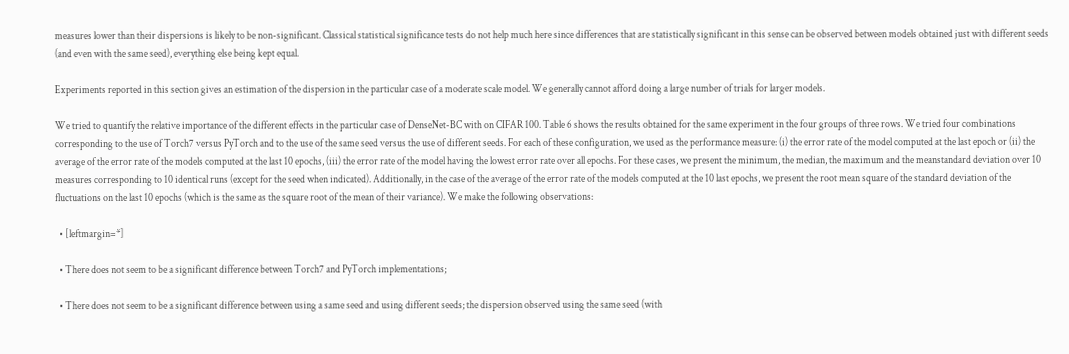measures lower than their dispersions is likely to be non-significant. Classical statistical significance tests do not help much here since differences that are statistically significant in this sense can be observed between models obtained just with different seeds (and even with the same seed), everything else being kept equal.

Experiments reported in this section gives an estimation of the dispersion in the particular case of a moderate scale model. We generally cannot afford doing a large number of trials for larger models.

We tried to quantify the relative importance of the different effects in the particular case of DenseNet-BC with on CIFAR 100. Table 6 shows the results obtained for the same experiment in the four groups of three rows. We tried four combinations corresponding to the use of Torch7 versus PyTorch and to the use of the same seed versus the use of different seeds. For each of these configuration, we used as the performance measure: (i) the error rate of the model computed at the last epoch or (ii) the average of the error rate of the models computed at the last 10 epochs, (iii) the error rate of the model having the lowest error rate over all epochs. For these cases, we present the minimum, the median, the maximum and the meanstandard deviation over 10 measures corresponding to 10 identical runs (except for the seed when indicated). Additionally, in the case of the average of the error rate of the models computed at the 10 last epochs, we present the root mean square of the standard deviation of the fluctuations on the last 10 epochs (which is the same as the square root of the mean of their variance). We make the following observations:

  • [leftmargin=*]

  • There does not seem to be a significant difference between Torch7 and PyTorch implementations;

  • There does not seem to be a significant difference between using a same seed and using different seeds; the dispersion observed using the same seed (with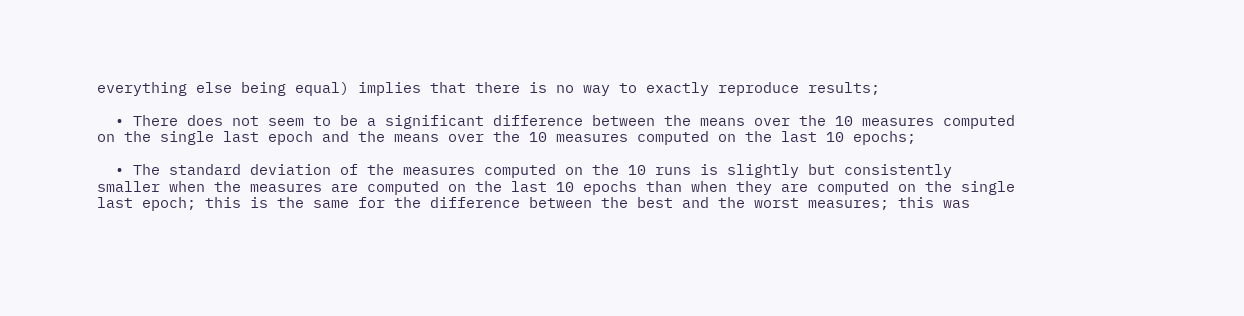everything else being equal) implies that there is no way to exactly reproduce results;

  • There does not seem to be a significant difference between the means over the 10 measures computed on the single last epoch and the means over the 10 measures computed on the last 10 epochs;

  • The standard deviation of the measures computed on the 10 runs is slightly but consistently smaller when the measures are computed on the last 10 epochs than when they are computed on the single last epoch; this is the same for the difference between the best and the worst measures; this was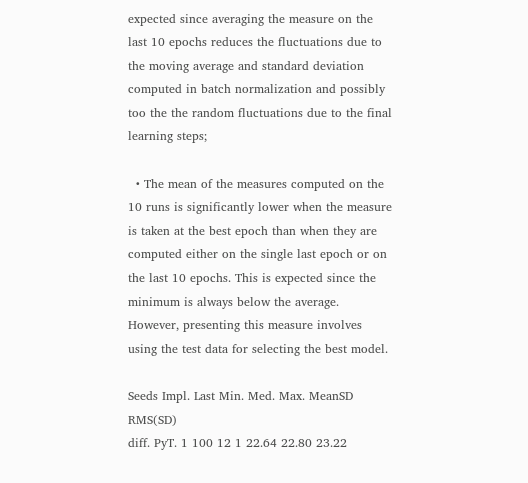expected since averaging the measure on the last 10 epochs reduces the fluctuations due to the moving average and standard deviation computed in batch normalization and possibly too the the random fluctuations due to the final learning steps;

  • The mean of the measures computed on the 10 runs is significantly lower when the measure is taken at the best epoch than when they are computed either on the single last epoch or on the last 10 epochs. This is expected since the minimum is always below the average. However, presenting this measure involves using the test data for selecting the best model.

Seeds Impl. Last Min. Med. Max. MeanSD RMS(SD)
diff. PyT. 1 100 12 1 22.64 22.80 23.22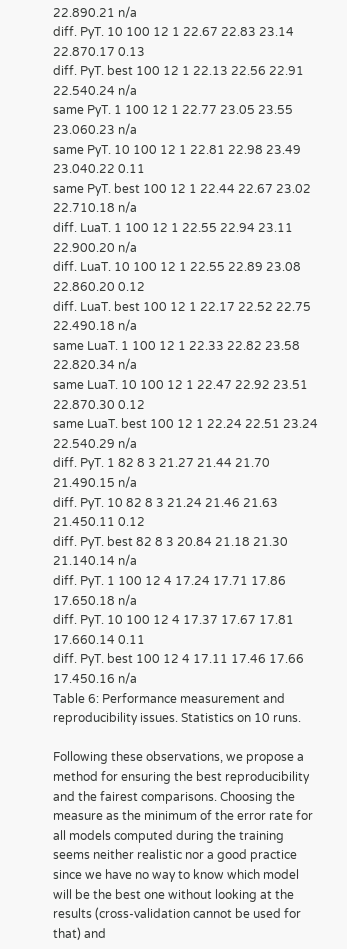22.890.21 n/a
diff. PyT. 10 100 12 1 22.67 22.83 23.14 22.870.17 0.13
diff. PyT. best 100 12 1 22.13 22.56 22.91 22.540.24 n/a
same PyT. 1 100 12 1 22.77 23.05 23.55 23.060.23 n/a
same PyT. 10 100 12 1 22.81 22.98 23.49 23.040.22 0.11
same PyT. best 100 12 1 22.44 22.67 23.02 22.710.18 n/a
diff. LuaT. 1 100 12 1 22.55 22.94 23.11 22.900.20 n/a
diff. LuaT. 10 100 12 1 22.55 22.89 23.08 22.860.20 0.12
diff. LuaT. best 100 12 1 22.17 22.52 22.75 22.490.18 n/a
same LuaT. 1 100 12 1 22.33 22.82 23.58 22.820.34 n/a
same LuaT. 10 100 12 1 22.47 22.92 23.51 22.870.30 0.12
same LuaT. best 100 12 1 22.24 22.51 23.24 22.540.29 n/a
diff. PyT. 1 82 8 3 21.27 21.44 21.70 21.490.15 n/a
diff. PyT. 10 82 8 3 21.24 21.46 21.63 21.450.11 0.12
diff. PyT. best 82 8 3 20.84 21.18 21.30 21.140.14 n/a
diff. PyT. 1 100 12 4 17.24 17.71 17.86 17.650.18 n/a
diff. PyT. 10 100 12 4 17.37 17.67 17.81 17.660.14 0.11
diff. PyT. best 100 12 4 17.11 17.46 17.66 17.450.16 n/a
Table 6: Performance measurement and reproducibility issues. Statistics on 10 runs.

Following these observations, we propose a method for ensuring the best reproducibility and the fairest comparisons. Choosing the measure as the minimum of the error rate for all models computed during the training seems neither realistic nor a good practice since we have no way to know which model will be the best one without looking at the results (cross-validation cannot be used for that) and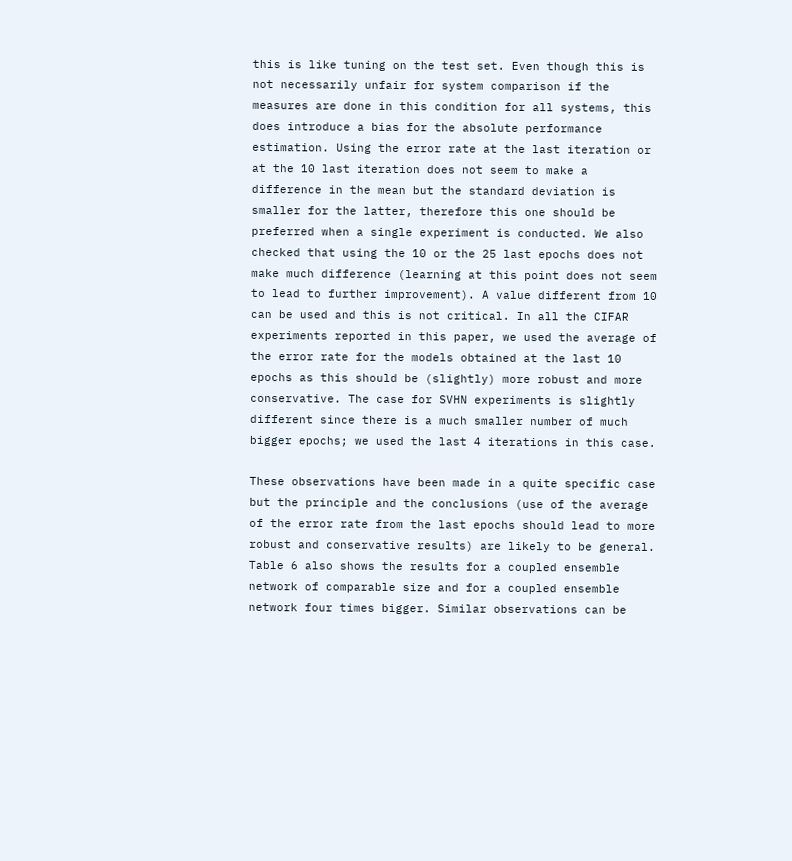this is like tuning on the test set. Even though this is not necessarily unfair for system comparison if the measures are done in this condition for all systems, this does introduce a bias for the absolute performance estimation. Using the error rate at the last iteration or at the 10 last iteration does not seem to make a difference in the mean but the standard deviation is smaller for the latter, therefore this one should be preferred when a single experiment is conducted. We also checked that using the 10 or the 25 last epochs does not make much difference (learning at this point does not seem to lead to further improvement). A value different from 10 can be used and this is not critical. In all the CIFAR experiments reported in this paper, we used the average of the error rate for the models obtained at the last 10 epochs as this should be (slightly) more robust and more conservative. The case for SVHN experiments is slightly different since there is a much smaller number of much bigger epochs; we used the last 4 iterations in this case.

These observations have been made in a quite specific case but the principle and the conclusions (use of the average of the error rate from the last epochs should lead to more robust and conservative results) are likely to be general. Table 6 also shows the results for a coupled ensemble network of comparable size and for a coupled ensemble network four times bigger. Similar observations can be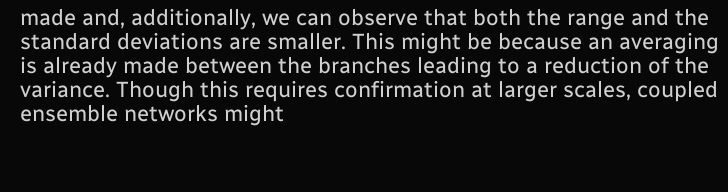made and, additionally, we can observe that both the range and the standard deviations are smaller. This might be because an averaging is already made between the branches leading to a reduction of the variance. Though this requires confirmation at larger scales, coupled ensemble networks might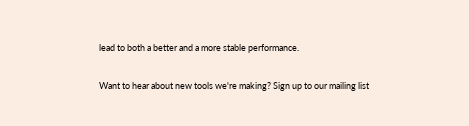lead to both a better and a more stable performance.

Want to hear about new tools we're making? Sign up to our mailing list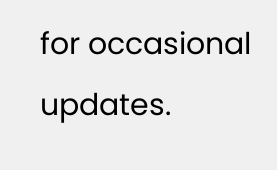for occasional updates.